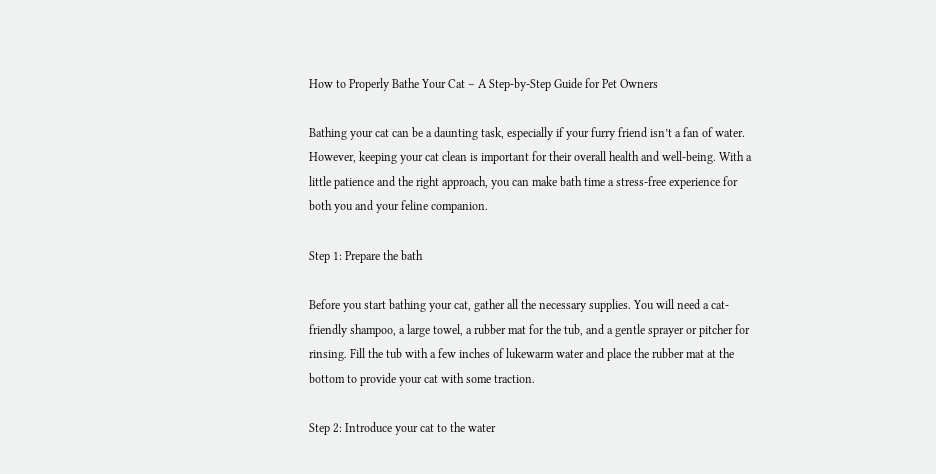How to Properly Bathe Your Cat – A Step-by-Step Guide for Pet Owners

Bathing your cat can be a daunting task, especially if your furry friend isn’t a fan of water. However, keeping your cat clean is important for their overall health and well-being. With a little patience and the right approach, you can make bath time a stress-free experience for both you and your feline companion.

Step 1: Prepare the bath

Before you start bathing your cat, gather all the necessary supplies. You will need a cat-friendly shampoo, a large towel, a rubber mat for the tub, and a gentle sprayer or pitcher for rinsing. Fill the tub with a few inches of lukewarm water and place the rubber mat at the bottom to provide your cat with some traction.

Step 2: Introduce your cat to the water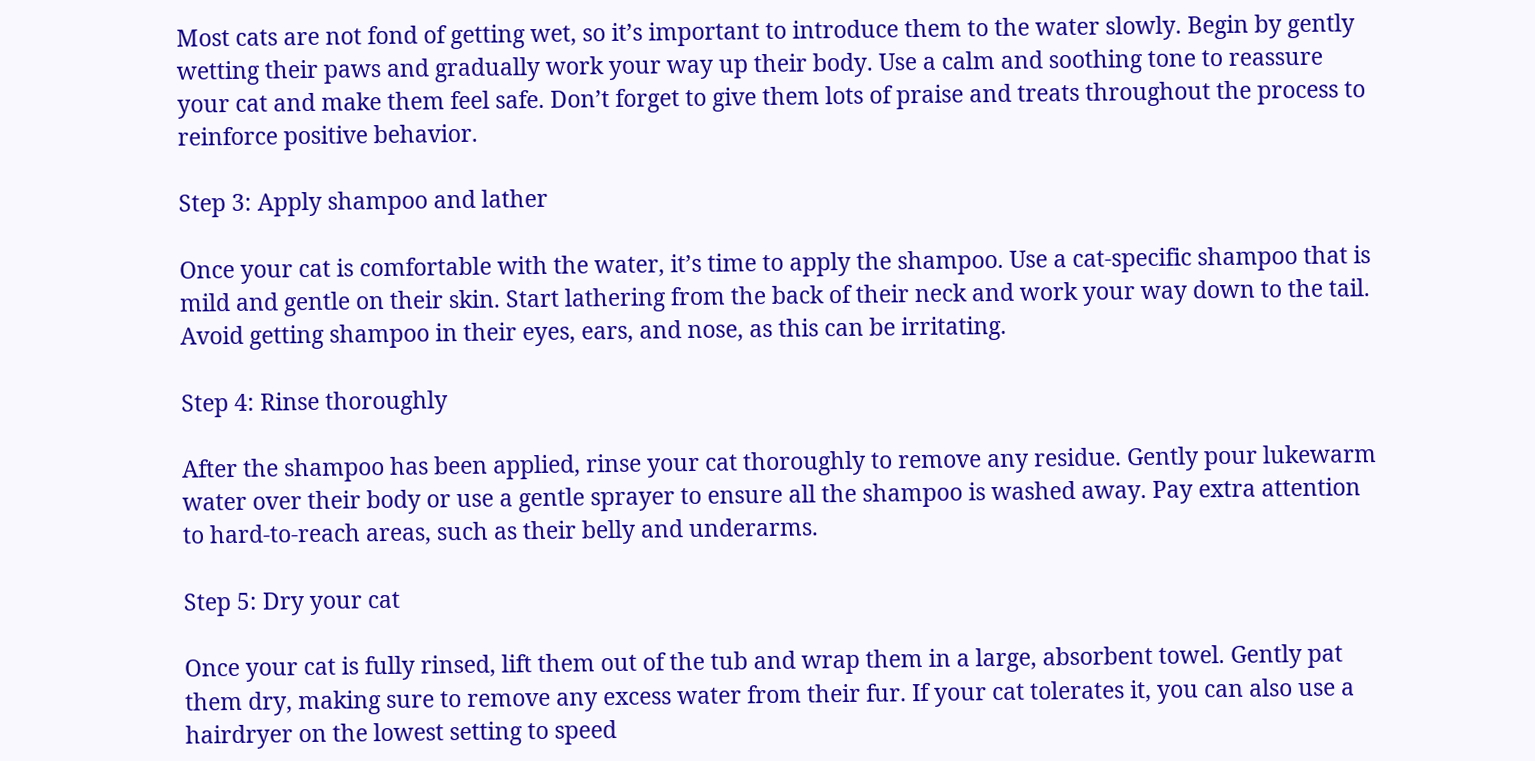Most cats are not fond of getting wet, so it’s important to introduce them to the water slowly. Begin by gently wetting their paws and gradually work your way up their body. Use a calm and soothing tone to reassure your cat and make them feel safe. Don’t forget to give them lots of praise and treats throughout the process to reinforce positive behavior.

Step 3: Apply shampoo and lather

Once your cat is comfortable with the water, it’s time to apply the shampoo. Use a cat-specific shampoo that is mild and gentle on their skin. Start lathering from the back of their neck and work your way down to the tail. Avoid getting shampoo in their eyes, ears, and nose, as this can be irritating.

Step 4: Rinse thoroughly

After the shampoo has been applied, rinse your cat thoroughly to remove any residue. Gently pour lukewarm water over their body or use a gentle sprayer to ensure all the shampoo is washed away. Pay extra attention to hard-to-reach areas, such as their belly and underarms.

Step 5: Dry your cat

Once your cat is fully rinsed, lift them out of the tub and wrap them in a large, absorbent towel. Gently pat them dry, making sure to remove any excess water from their fur. If your cat tolerates it, you can also use a hairdryer on the lowest setting to speed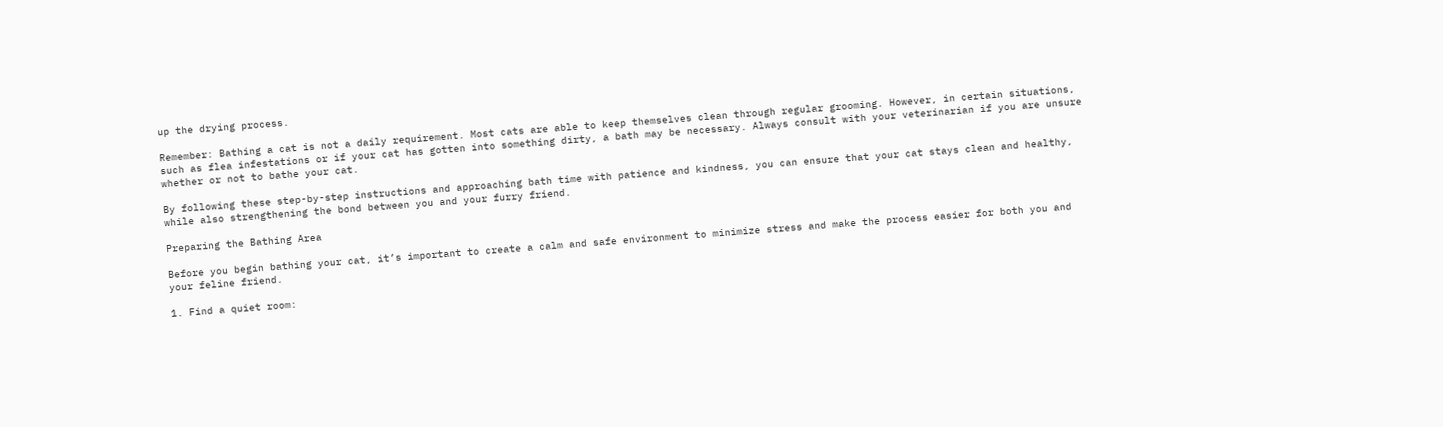up the drying process.

Remember: Bathing a cat is not a daily requirement. Most cats are able to keep themselves clean through regular grooming. However, in certain situations, such as flea infestations or if your cat has gotten into something dirty, a bath may be necessary. Always consult with your veterinarian if you are unsure whether or not to bathe your cat.

By following these step-by-step instructions and approaching bath time with patience and kindness, you can ensure that your cat stays clean and healthy, while also strengthening the bond between you and your furry friend.

Preparing the Bathing Area

Before you begin bathing your cat, it’s important to create a calm and safe environment to minimize stress and make the process easier for both you and your feline friend.

1. Find a quiet room: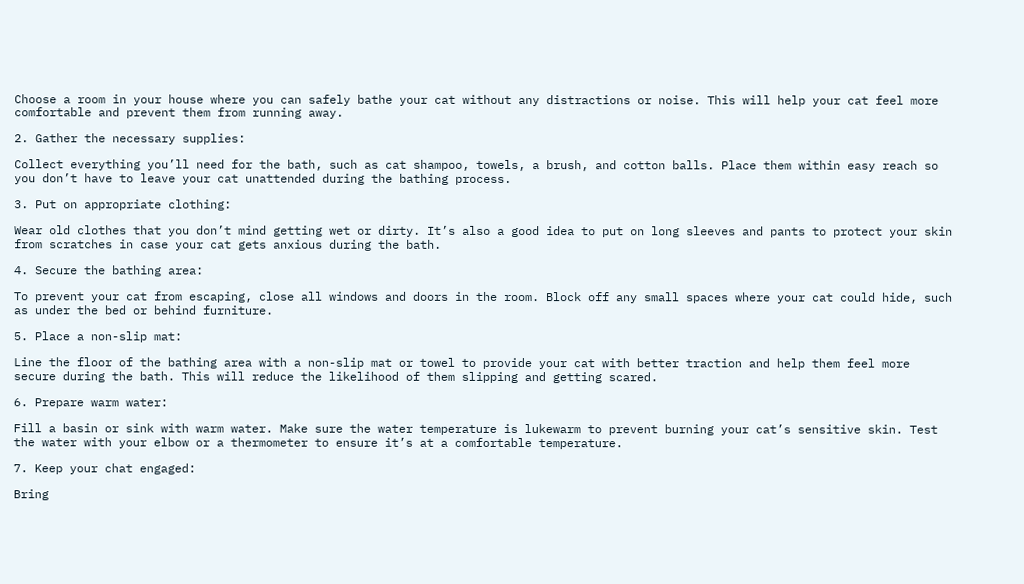Choose a room in your house where you can safely bathe your cat without any distractions or noise. This will help your cat feel more comfortable and prevent them from running away.

2. Gather the necessary supplies:

Collect everything you’ll need for the bath, such as cat shampoo, towels, a brush, and cotton balls. Place them within easy reach so you don’t have to leave your cat unattended during the bathing process.

3. Put on appropriate clothing:

Wear old clothes that you don’t mind getting wet or dirty. It’s also a good idea to put on long sleeves and pants to protect your skin from scratches in case your cat gets anxious during the bath.

4. Secure the bathing area:

To prevent your cat from escaping, close all windows and doors in the room. Block off any small spaces where your cat could hide, such as under the bed or behind furniture.

5. Place a non-slip mat:

Line the floor of the bathing area with a non-slip mat or towel to provide your cat with better traction and help them feel more secure during the bath. This will reduce the likelihood of them slipping and getting scared.

6. Prepare warm water:

Fill a basin or sink with warm water. Make sure the water temperature is lukewarm to prevent burning your cat’s sensitive skin. Test the water with your elbow or a thermometer to ensure it’s at a comfortable temperature.

7. Keep your chat engaged:

Bring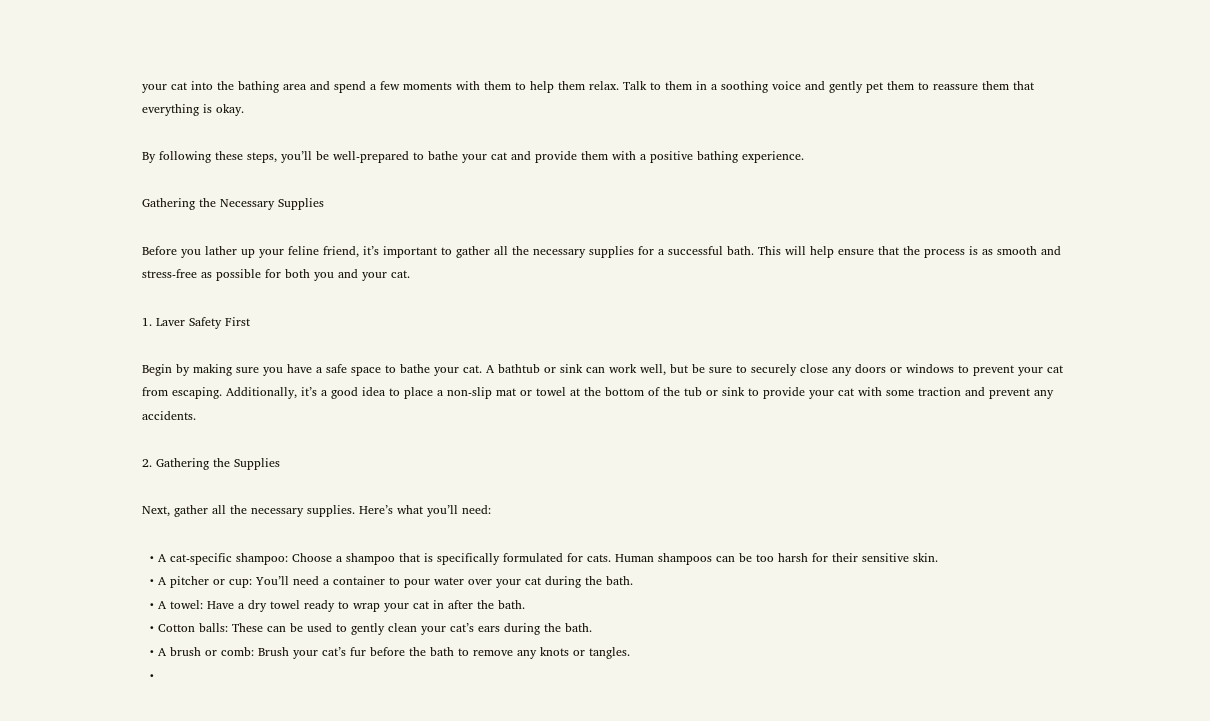your cat into the bathing area and spend a few moments with them to help them relax. Talk to them in a soothing voice and gently pet them to reassure them that everything is okay.

By following these steps, you’ll be well-prepared to bathe your cat and provide them with a positive bathing experience.

Gathering the Necessary Supplies

Before you lather up your feline friend, it’s important to gather all the necessary supplies for a successful bath. This will help ensure that the process is as smooth and stress-free as possible for both you and your cat.

1. Laver Safety First

Begin by making sure you have a safe space to bathe your cat. A bathtub or sink can work well, but be sure to securely close any doors or windows to prevent your cat from escaping. Additionally, it’s a good idea to place a non-slip mat or towel at the bottom of the tub or sink to provide your cat with some traction and prevent any accidents.

2. Gathering the Supplies

Next, gather all the necessary supplies. Here’s what you’ll need:

  • A cat-specific shampoo: Choose a shampoo that is specifically formulated for cats. Human shampoos can be too harsh for their sensitive skin.
  • A pitcher or cup: You’ll need a container to pour water over your cat during the bath.
  • A towel: Have a dry towel ready to wrap your cat in after the bath.
  • Cotton balls: These can be used to gently clean your cat’s ears during the bath.
  • A brush or comb: Brush your cat’s fur before the bath to remove any knots or tangles.
  •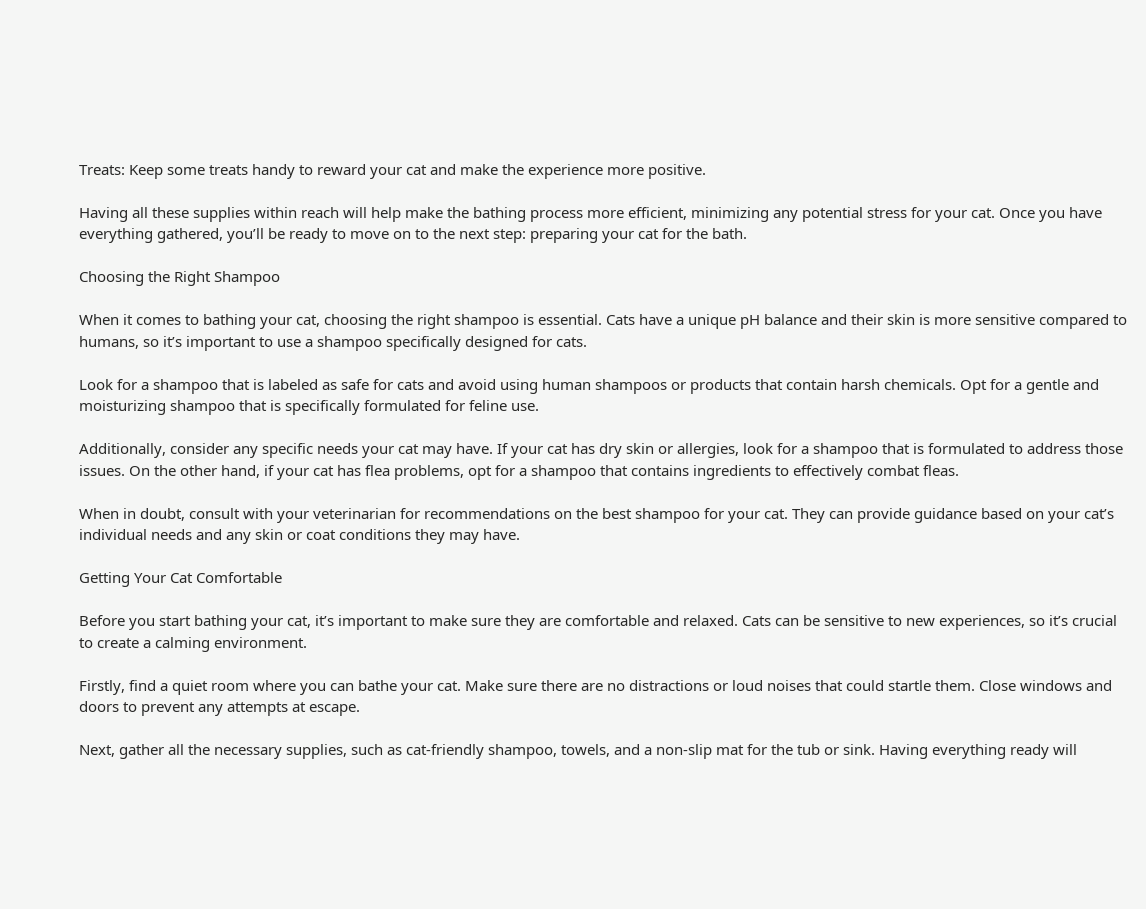Treats: Keep some treats handy to reward your cat and make the experience more positive.

Having all these supplies within reach will help make the bathing process more efficient, minimizing any potential stress for your cat. Once you have everything gathered, you’ll be ready to move on to the next step: preparing your cat for the bath.

Choosing the Right Shampoo

When it comes to bathing your cat, choosing the right shampoo is essential. Cats have a unique pH balance and their skin is more sensitive compared to humans, so it’s important to use a shampoo specifically designed for cats.

Look for a shampoo that is labeled as safe for cats and avoid using human shampoos or products that contain harsh chemicals. Opt for a gentle and moisturizing shampoo that is specifically formulated for feline use.

Additionally, consider any specific needs your cat may have. If your cat has dry skin or allergies, look for a shampoo that is formulated to address those issues. On the other hand, if your cat has flea problems, opt for a shampoo that contains ingredients to effectively combat fleas.

When in doubt, consult with your veterinarian for recommendations on the best shampoo for your cat. They can provide guidance based on your cat’s individual needs and any skin or coat conditions they may have.

Getting Your Cat Comfortable

Before you start bathing your cat, it’s important to make sure they are comfortable and relaxed. Cats can be sensitive to new experiences, so it’s crucial to create a calming environment.

Firstly, find a quiet room where you can bathe your cat. Make sure there are no distractions or loud noises that could startle them. Close windows and doors to prevent any attempts at escape.

Next, gather all the necessary supplies, such as cat-friendly shampoo, towels, and a non-slip mat for the tub or sink. Having everything ready will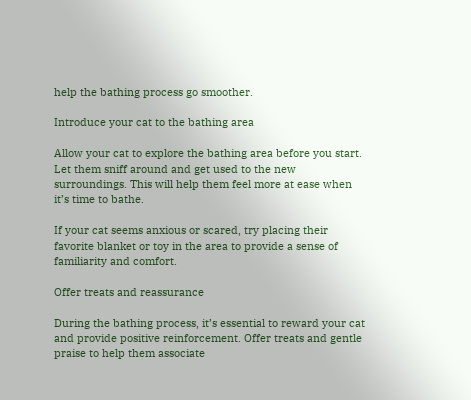help the bathing process go smoother.

Introduce your cat to the bathing area

Allow your cat to explore the bathing area before you start. Let them sniff around and get used to the new surroundings. This will help them feel more at ease when it’s time to bathe.

If your cat seems anxious or scared, try placing their favorite blanket or toy in the area to provide a sense of familiarity and comfort.

Offer treats and reassurance

During the bathing process, it’s essential to reward your cat and provide positive reinforcement. Offer treats and gentle praise to help them associate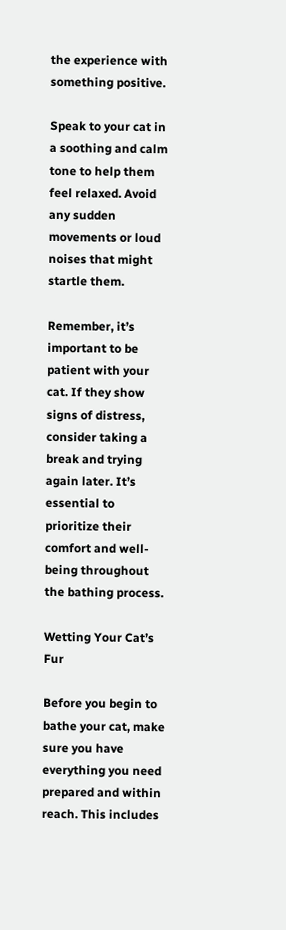the experience with something positive.

Speak to your cat in a soothing and calm tone to help them feel relaxed. Avoid any sudden movements or loud noises that might startle them.

Remember, it’s important to be patient with your cat. If they show signs of distress, consider taking a break and trying again later. It’s essential to prioritize their comfort and well-being throughout the bathing process.

Wetting Your Cat’s Fur

Before you begin to bathe your cat, make sure you have everything you need prepared and within reach. This includes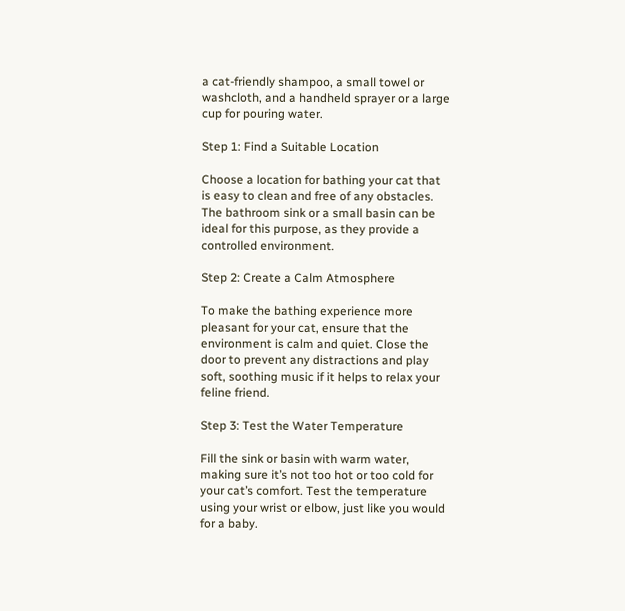a cat-friendly shampoo, a small towel or washcloth, and a handheld sprayer or a large cup for pouring water.

Step 1: Find a Suitable Location

Choose a location for bathing your cat that is easy to clean and free of any obstacles. The bathroom sink or a small basin can be ideal for this purpose, as they provide a controlled environment.

Step 2: Create a Calm Atmosphere

To make the bathing experience more pleasant for your cat, ensure that the environment is calm and quiet. Close the door to prevent any distractions and play soft, soothing music if it helps to relax your feline friend.

Step 3: Test the Water Temperature

Fill the sink or basin with warm water, making sure it’s not too hot or too cold for your cat’s comfort. Test the temperature using your wrist or elbow, just like you would for a baby.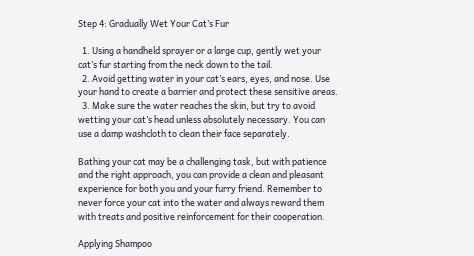Step 4: Gradually Wet Your Cat’s Fur

  1. Using a handheld sprayer or a large cup, gently wet your cat’s fur starting from the neck down to the tail.
  2. Avoid getting water in your cat’s ears, eyes, and nose. Use your hand to create a barrier and protect these sensitive areas.
  3. Make sure the water reaches the skin, but try to avoid wetting your cat’s head unless absolutely necessary. You can use a damp washcloth to clean their face separately.

Bathing your cat may be a challenging task, but with patience and the right approach, you can provide a clean and pleasant experience for both you and your furry friend. Remember to never force your cat into the water and always reward them with treats and positive reinforcement for their cooperation.

Applying Shampoo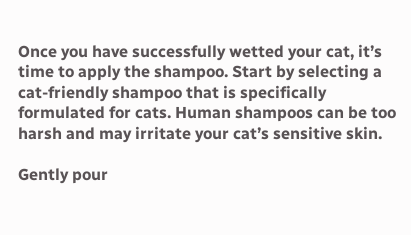Once you have successfully wetted your cat, it’s time to apply the shampoo. Start by selecting a cat-friendly shampoo that is specifically formulated for cats. Human shampoos can be too harsh and may irritate your cat’s sensitive skin.

Gently pour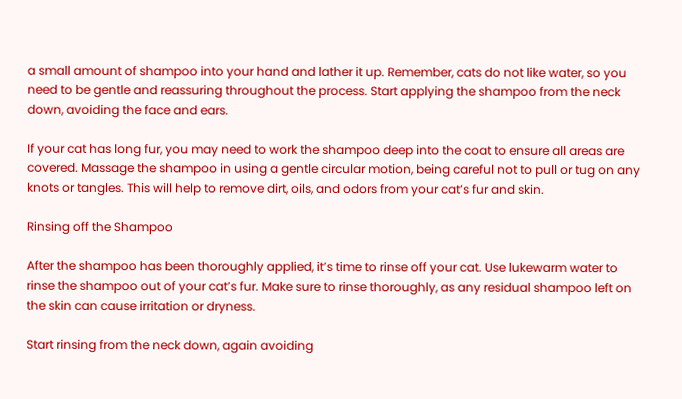a small amount of shampoo into your hand and lather it up. Remember, cats do not like water, so you need to be gentle and reassuring throughout the process. Start applying the shampoo from the neck down, avoiding the face and ears.

If your cat has long fur, you may need to work the shampoo deep into the coat to ensure all areas are covered. Massage the shampoo in using a gentle circular motion, being careful not to pull or tug on any knots or tangles. This will help to remove dirt, oils, and odors from your cat’s fur and skin.

Rinsing off the Shampoo

After the shampoo has been thoroughly applied, it’s time to rinse off your cat. Use lukewarm water to rinse the shampoo out of your cat’s fur. Make sure to rinse thoroughly, as any residual shampoo left on the skin can cause irritation or dryness.

Start rinsing from the neck down, again avoiding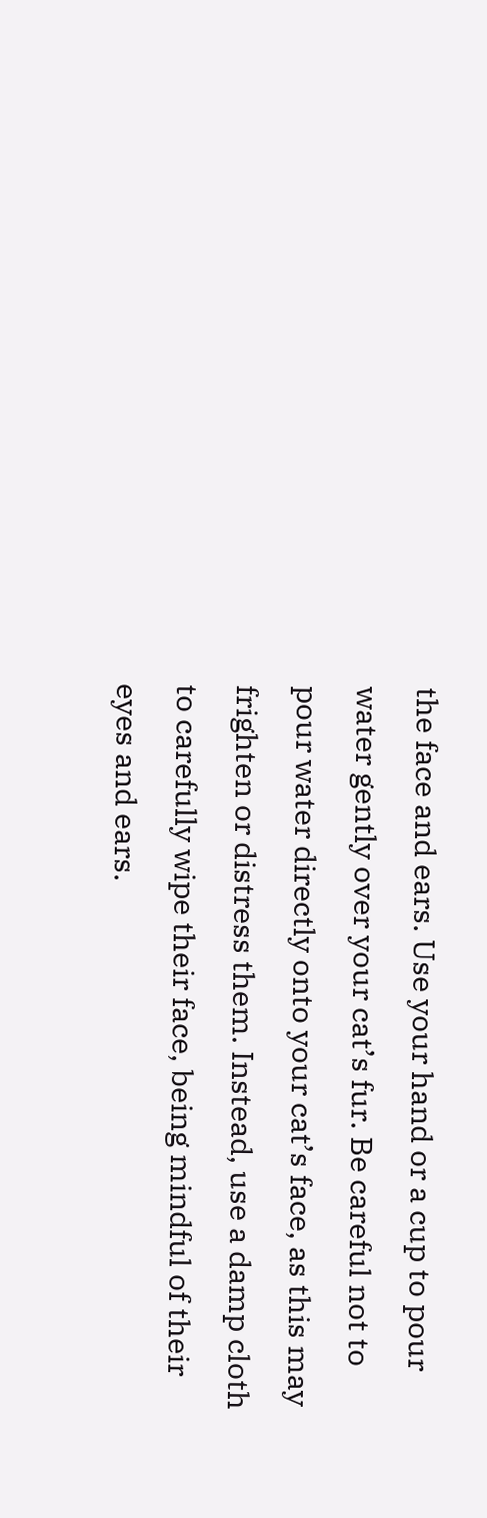the face and ears. Use your hand or a cup to pour water gently over your cat’s fur. Be careful not to pour water directly onto your cat’s face, as this may frighten or distress them. Instead, use a damp cloth to carefully wipe their face, being mindful of their eyes and ears.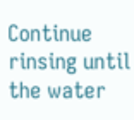Continue rinsing until the water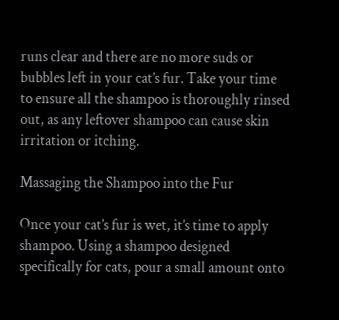runs clear and there are no more suds or bubbles left in your cat’s fur. Take your time to ensure all the shampoo is thoroughly rinsed out, as any leftover shampoo can cause skin irritation or itching.

Massaging the Shampoo into the Fur

Once your cat’s fur is wet, it’s time to apply shampoo. Using a shampoo designed specifically for cats, pour a small amount onto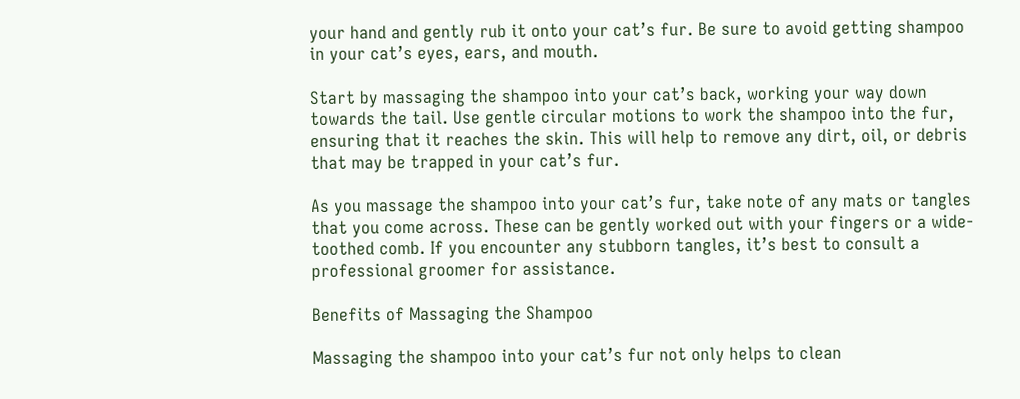your hand and gently rub it onto your cat’s fur. Be sure to avoid getting shampoo in your cat’s eyes, ears, and mouth.

Start by massaging the shampoo into your cat’s back, working your way down towards the tail. Use gentle circular motions to work the shampoo into the fur, ensuring that it reaches the skin. This will help to remove any dirt, oil, or debris that may be trapped in your cat’s fur.

As you massage the shampoo into your cat’s fur, take note of any mats or tangles that you come across. These can be gently worked out with your fingers or a wide-toothed comb. If you encounter any stubborn tangles, it’s best to consult a professional groomer for assistance.

Benefits of Massaging the Shampoo

Massaging the shampoo into your cat’s fur not only helps to clean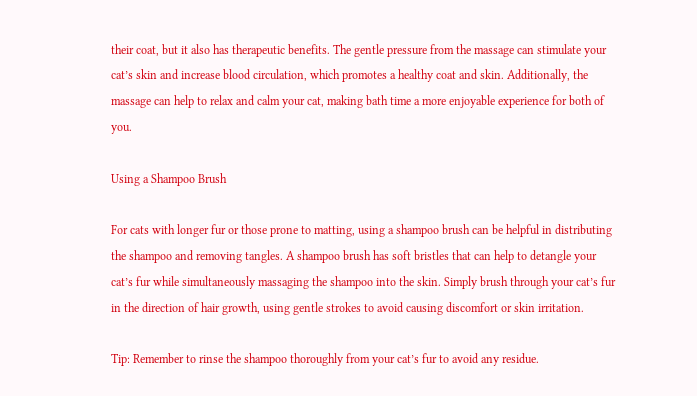their coat, but it also has therapeutic benefits. The gentle pressure from the massage can stimulate your cat’s skin and increase blood circulation, which promotes a healthy coat and skin. Additionally, the massage can help to relax and calm your cat, making bath time a more enjoyable experience for both of you.

Using a Shampoo Brush

For cats with longer fur or those prone to matting, using a shampoo brush can be helpful in distributing the shampoo and removing tangles. A shampoo brush has soft bristles that can help to detangle your cat’s fur while simultaneously massaging the shampoo into the skin. Simply brush through your cat’s fur in the direction of hair growth, using gentle strokes to avoid causing discomfort or skin irritation.

Tip: Remember to rinse the shampoo thoroughly from your cat’s fur to avoid any residue.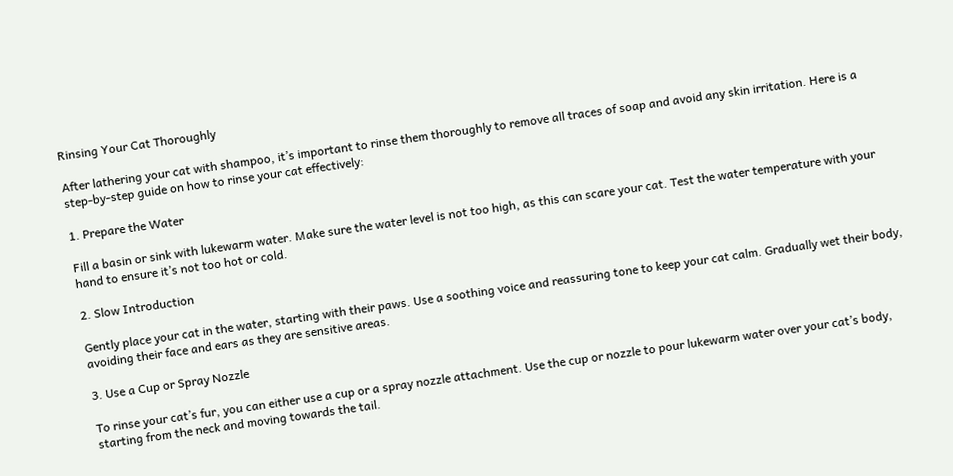Rinsing Your Cat Thoroughly

After lathering your cat with shampoo, it’s important to rinse them thoroughly to remove all traces of soap and avoid any skin irritation. Here is a step-by-step guide on how to rinse your cat effectively:

1. Prepare the Water

Fill a basin or sink with lukewarm water. Make sure the water level is not too high, as this can scare your cat. Test the water temperature with your hand to ensure it’s not too hot or cold.

2. Slow Introduction

Gently place your cat in the water, starting with their paws. Use a soothing voice and reassuring tone to keep your cat calm. Gradually wet their body, avoiding their face and ears as they are sensitive areas.

3. Use a Cup or Spray Nozzle

To rinse your cat’s fur, you can either use a cup or a spray nozzle attachment. Use the cup or nozzle to pour lukewarm water over your cat’s body, starting from the neck and moving towards the tail.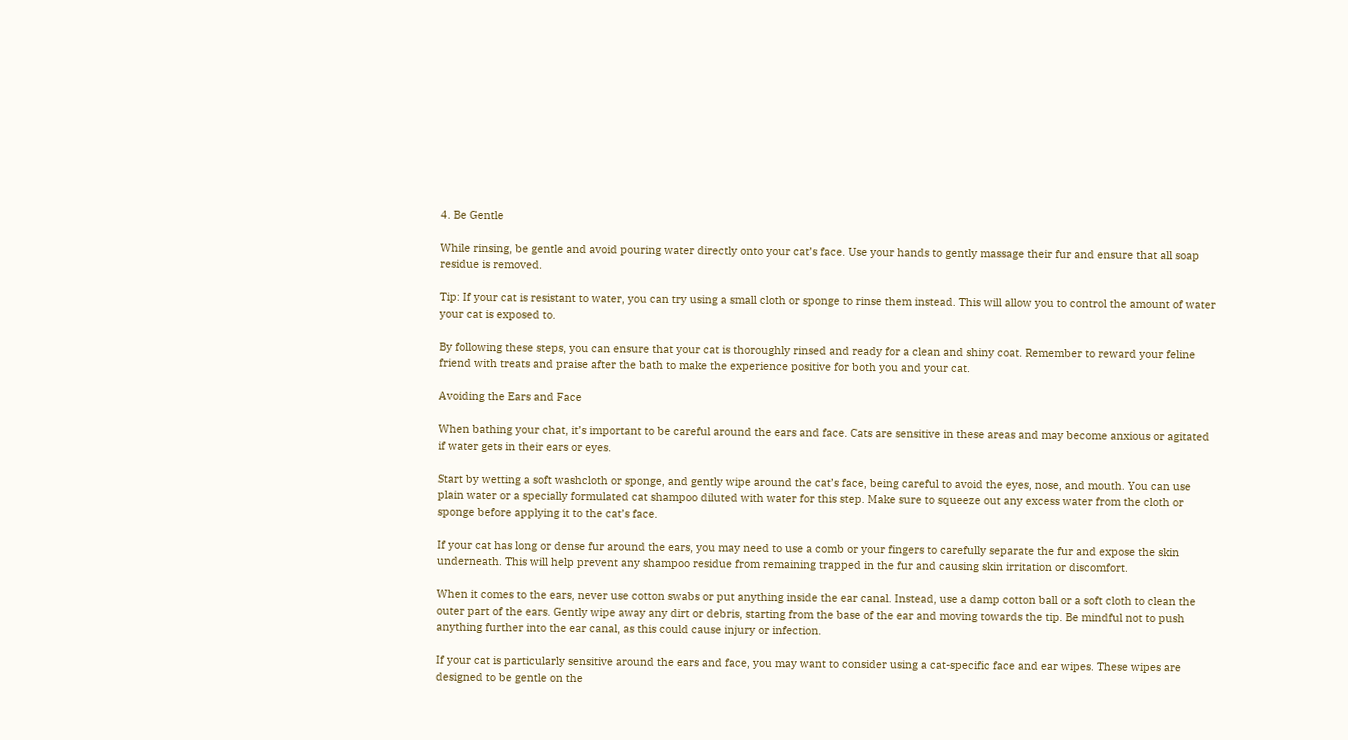4. Be Gentle

While rinsing, be gentle and avoid pouring water directly onto your cat’s face. Use your hands to gently massage their fur and ensure that all soap residue is removed.

Tip: If your cat is resistant to water, you can try using a small cloth or sponge to rinse them instead. This will allow you to control the amount of water your cat is exposed to.

By following these steps, you can ensure that your cat is thoroughly rinsed and ready for a clean and shiny coat. Remember to reward your feline friend with treats and praise after the bath to make the experience positive for both you and your cat.

Avoiding the Ears and Face

When bathing your chat, it’s important to be careful around the ears and face. Cats are sensitive in these areas and may become anxious or agitated if water gets in their ears or eyes.

Start by wetting a soft washcloth or sponge, and gently wipe around the cat’s face, being careful to avoid the eyes, nose, and mouth. You can use plain water or a specially formulated cat shampoo diluted with water for this step. Make sure to squeeze out any excess water from the cloth or sponge before applying it to the cat’s face.

If your cat has long or dense fur around the ears, you may need to use a comb or your fingers to carefully separate the fur and expose the skin underneath. This will help prevent any shampoo residue from remaining trapped in the fur and causing skin irritation or discomfort.

When it comes to the ears, never use cotton swabs or put anything inside the ear canal. Instead, use a damp cotton ball or a soft cloth to clean the outer part of the ears. Gently wipe away any dirt or debris, starting from the base of the ear and moving towards the tip. Be mindful not to push anything further into the ear canal, as this could cause injury or infection.

If your cat is particularly sensitive around the ears and face, you may want to consider using a cat-specific face and ear wipes. These wipes are designed to be gentle on the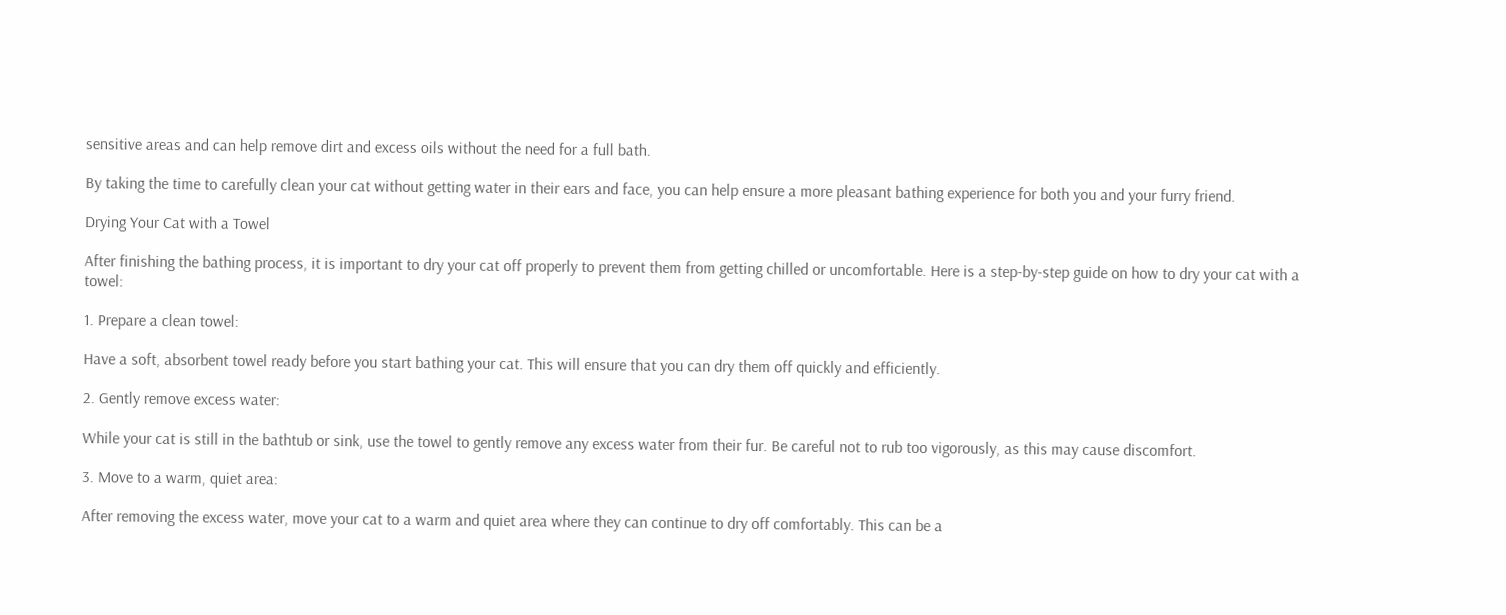sensitive areas and can help remove dirt and excess oils without the need for a full bath.

By taking the time to carefully clean your cat without getting water in their ears and face, you can help ensure a more pleasant bathing experience for both you and your furry friend.

Drying Your Cat with a Towel

After finishing the bathing process, it is important to dry your cat off properly to prevent them from getting chilled or uncomfortable. Here is a step-by-step guide on how to dry your cat with a towel:

1. Prepare a clean towel:

Have a soft, absorbent towel ready before you start bathing your cat. This will ensure that you can dry them off quickly and efficiently.

2. Gently remove excess water:

While your cat is still in the bathtub or sink, use the towel to gently remove any excess water from their fur. Be careful not to rub too vigorously, as this may cause discomfort.

3. Move to a warm, quiet area:

After removing the excess water, move your cat to a warm and quiet area where they can continue to dry off comfortably. This can be a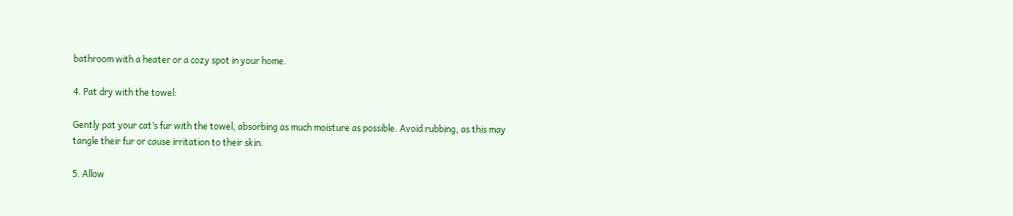bathroom with a heater or a cozy spot in your home.

4. Pat dry with the towel:

Gently pat your cat’s fur with the towel, absorbing as much moisture as possible. Avoid rubbing, as this may tangle their fur or cause irritation to their skin.

5. Allow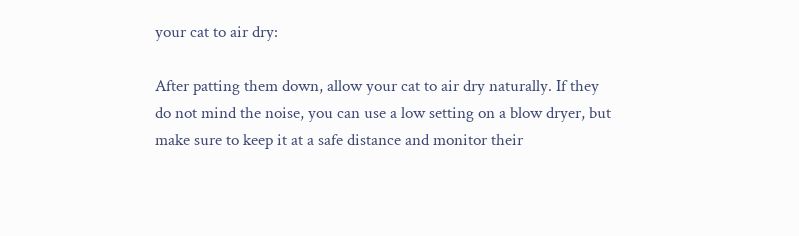your cat to air dry:

After patting them down, allow your cat to air dry naturally. If they do not mind the noise, you can use a low setting on a blow dryer, but make sure to keep it at a safe distance and monitor their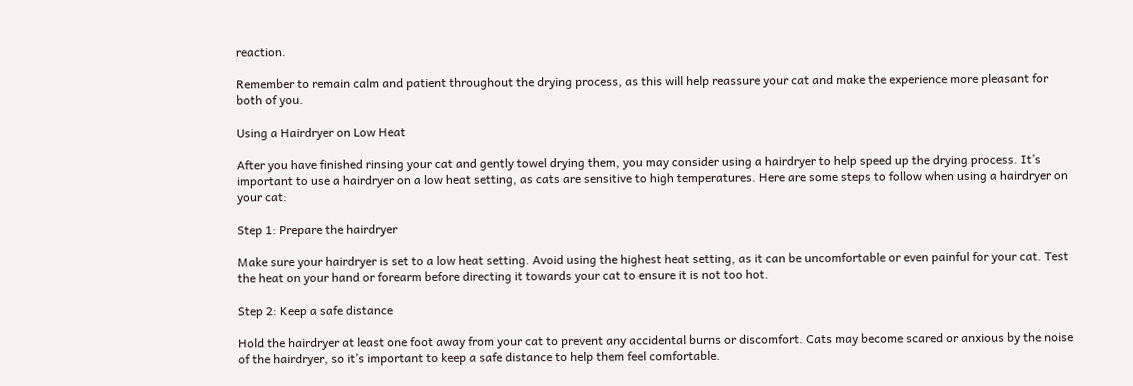reaction.

Remember to remain calm and patient throughout the drying process, as this will help reassure your cat and make the experience more pleasant for both of you.

Using a Hairdryer on Low Heat

After you have finished rinsing your cat and gently towel drying them, you may consider using a hairdryer to help speed up the drying process. It’s important to use a hairdryer on a low heat setting, as cats are sensitive to high temperatures. Here are some steps to follow when using a hairdryer on your cat:

Step 1: Prepare the hairdryer

Make sure your hairdryer is set to a low heat setting. Avoid using the highest heat setting, as it can be uncomfortable or even painful for your cat. Test the heat on your hand or forearm before directing it towards your cat to ensure it is not too hot.

Step 2: Keep a safe distance

Hold the hairdryer at least one foot away from your cat to prevent any accidental burns or discomfort. Cats may become scared or anxious by the noise of the hairdryer, so it’s important to keep a safe distance to help them feel comfortable.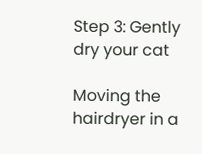Step 3: Gently dry your cat

Moving the hairdryer in a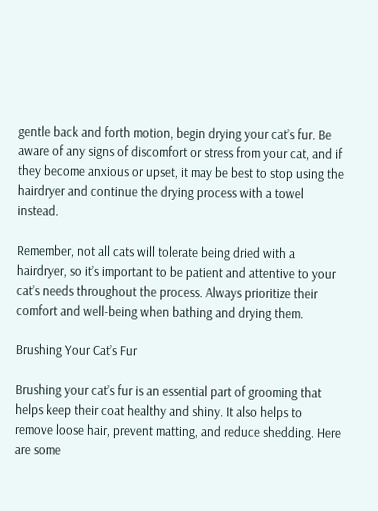gentle back and forth motion, begin drying your cat’s fur. Be aware of any signs of discomfort or stress from your cat, and if they become anxious or upset, it may be best to stop using the hairdryer and continue the drying process with a towel instead.

Remember, not all cats will tolerate being dried with a hairdryer, so it’s important to be patient and attentive to your cat’s needs throughout the process. Always prioritize their comfort and well-being when bathing and drying them.

Brushing Your Cat’s Fur

Brushing your cat’s fur is an essential part of grooming that helps keep their coat healthy and shiny. It also helps to remove loose hair, prevent matting, and reduce shedding. Here are some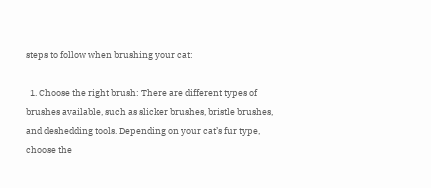steps to follow when brushing your cat:

  1. Choose the right brush: There are different types of brushes available, such as slicker brushes, bristle brushes, and deshedding tools. Depending on your cat’s fur type, choose the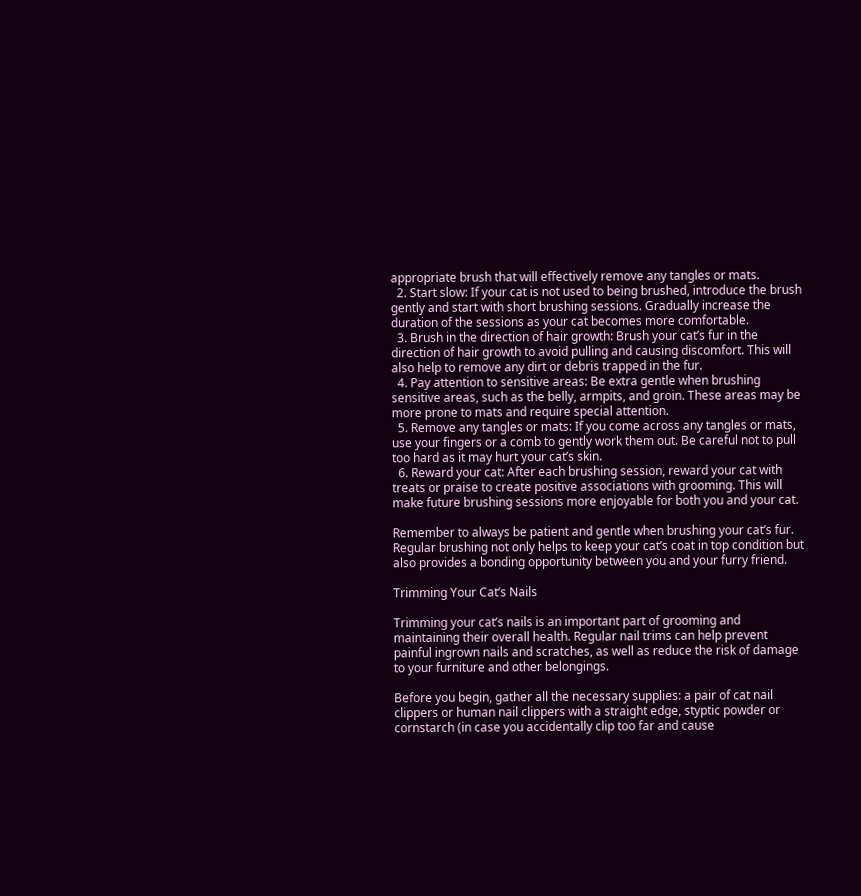appropriate brush that will effectively remove any tangles or mats.
  2. Start slow: If your cat is not used to being brushed, introduce the brush gently and start with short brushing sessions. Gradually increase the duration of the sessions as your cat becomes more comfortable.
  3. Brush in the direction of hair growth: Brush your cat’s fur in the direction of hair growth to avoid pulling and causing discomfort. This will also help to remove any dirt or debris trapped in the fur.
  4. Pay attention to sensitive areas: Be extra gentle when brushing sensitive areas, such as the belly, armpits, and groin. These areas may be more prone to mats and require special attention.
  5. Remove any tangles or mats: If you come across any tangles or mats, use your fingers or a comb to gently work them out. Be careful not to pull too hard as it may hurt your cat’s skin.
  6. Reward your cat: After each brushing session, reward your cat with treats or praise to create positive associations with grooming. This will make future brushing sessions more enjoyable for both you and your cat.

Remember to always be patient and gentle when brushing your cat’s fur. Regular brushing not only helps to keep your cat’s coat in top condition but also provides a bonding opportunity between you and your furry friend.

Trimming Your Cat’s Nails

Trimming your cat’s nails is an important part of grooming and maintaining their overall health. Regular nail trims can help prevent painful ingrown nails and scratches, as well as reduce the risk of damage to your furniture and other belongings.

Before you begin, gather all the necessary supplies: a pair of cat nail clippers or human nail clippers with a straight edge, styptic powder or cornstarch (in case you accidentally clip too far and cause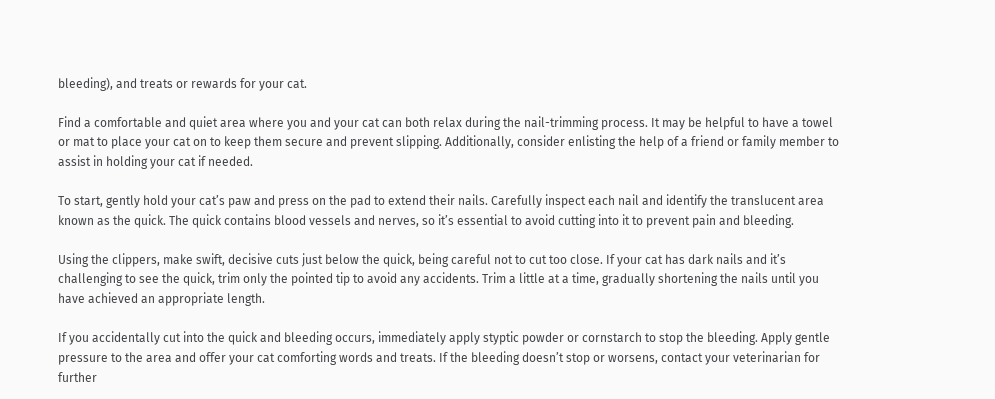bleeding), and treats or rewards for your cat.

Find a comfortable and quiet area where you and your cat can both relax during the nail-trimming process. It may be helpful to have a towel or mat to place your cat on to keep them secure and prevent slipping. Additionally, consider enlisting the help of a friend or family member to assist in holding your cat if needed.

To start, gently hold your cat’s paw and press on the pad to extend their nails. Carefully inspect each nail and identify the translucent area known as the quick. The quick contains blood vessels and nerves, so it’s essential to avoid cutting into it to prevent pain and bleeding.

Using the clippers, make swift, decisive cuts just below the quick, being careful not to cut too close. If your cat has dark nails and it’s challenging to see the quick, trim only the pointed tip to avoid any accidents. Trim a little at a time, gradually shortening the nails until you have achieved an appropriate length.

If you accidentally cut into the quick and bleeding occurs, immediately apply styptic powder or cornstarch to stop the bleeding. Apply gentle pressure to the area and offer your cat comforting words and treats. If the bleeding doesn’t stop or worsens, contact your veterinarian for further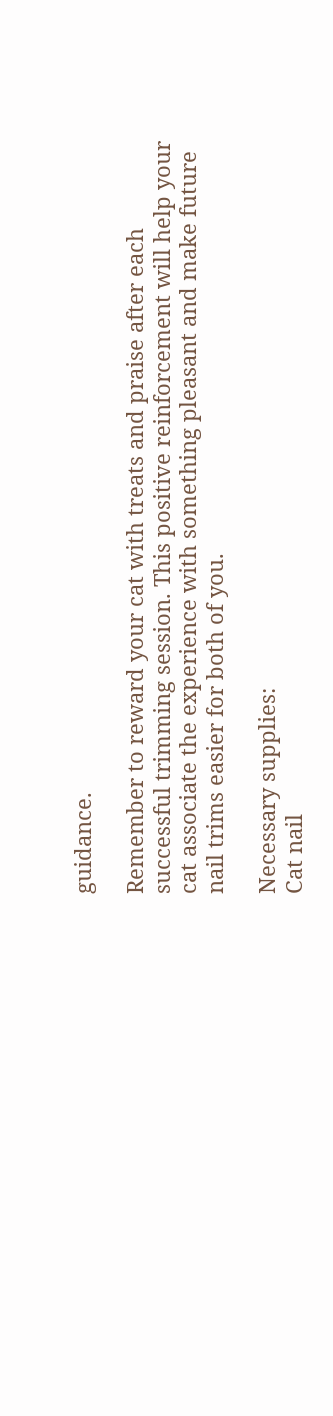guidance.

Remember to reward your cat with treats and praise after each successful trimming session. This positive reinforcement will help your cat associate the experience with something pleasant and make future nail trims easier for both of you.

Necessary supplies:
Cat nail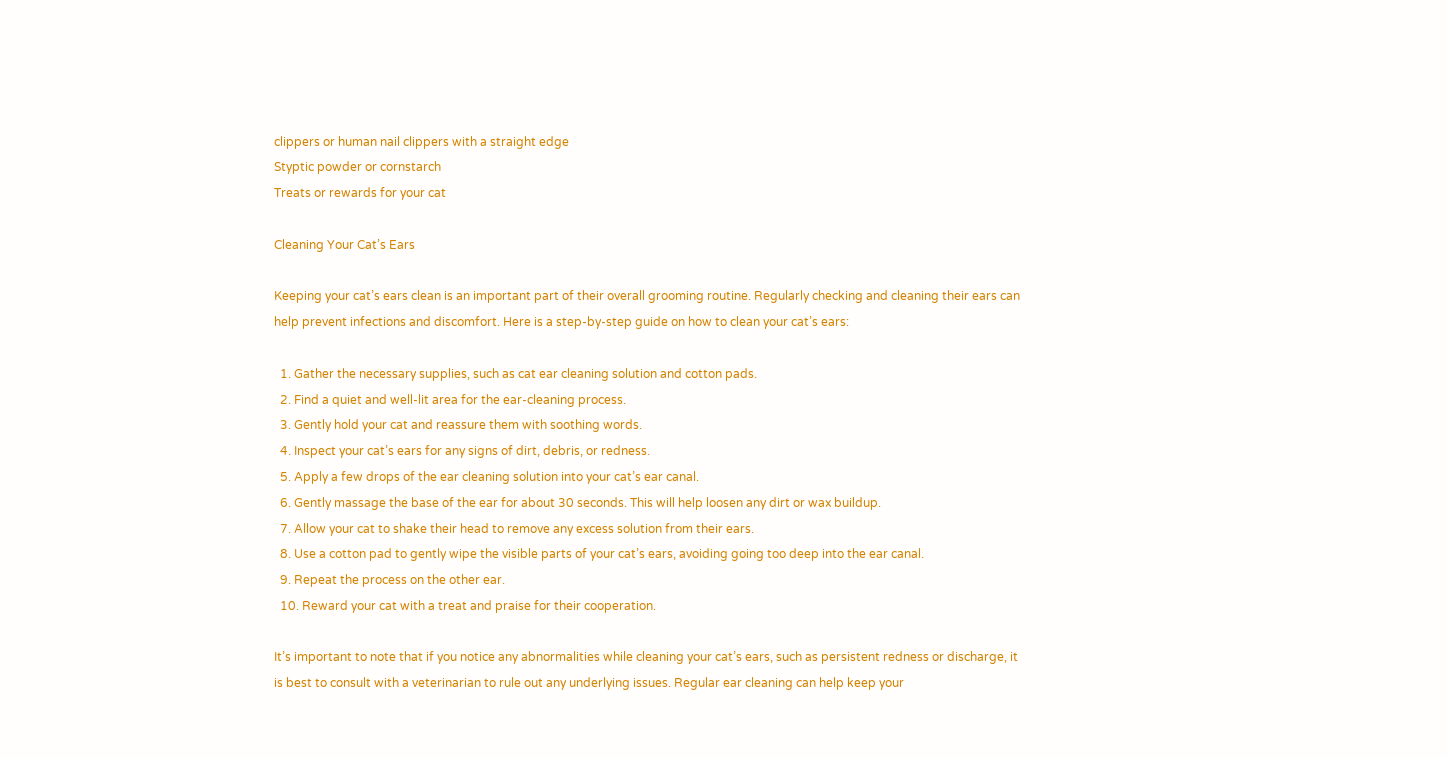clippers or human nail clippers with a straight edge
Styptic powder or cornstarch
Treats or rewards for your cat

Cleaning Your Cat’s Ears

Keeping your cat’s ears clean is an important part of their overall grooming routine. Regularly checking and cleaning their ears can help prevent infections and discomfort. Here is a step-by-step guide on how to clean your cat’s ears:

  1. Gather the necessary supplies, such as cat ear cleaning solution and cotton pads.
  2. Find a quiet and well-lit area for the ear-cleaning process.
  3. Gently hold your cat and reassure them with soothing words.
  4. Inspect your cat’s ears for any signs of dirt, debris, or redness.
  5. Apply a few drops of the ear cleaning solution into your cat’s ear canal.
  6. Gently massage the base of the ear for about 30 seconds. This will help loosen any dirt or wax buildup.
  7. Allow your cat to shake their head to remove any excess solution from their ears.
  8. Use a cotton pad to gently wipe the visible parts of your cat’s ears, avoiding going too deep into the ear canal.
  9. Repeat the process on the other ear.
  10. Reward your cat with a treat and praise for their cooperation.

It’s important to note that if you notice any abnormalities while cleaning your cat’s ears, such as persistent redness or discharge, it is best to consult with a veterinarian to rule out any underlying issues. Regular ear cleaning can help keep your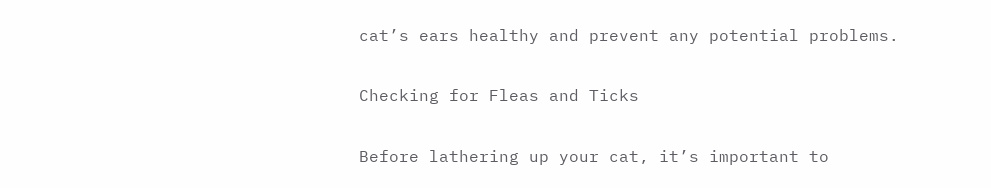cat’s ears healthy and prevent any potential problems.

Checking for Fleas and Ticks

Before lathering up your cat, it’s important to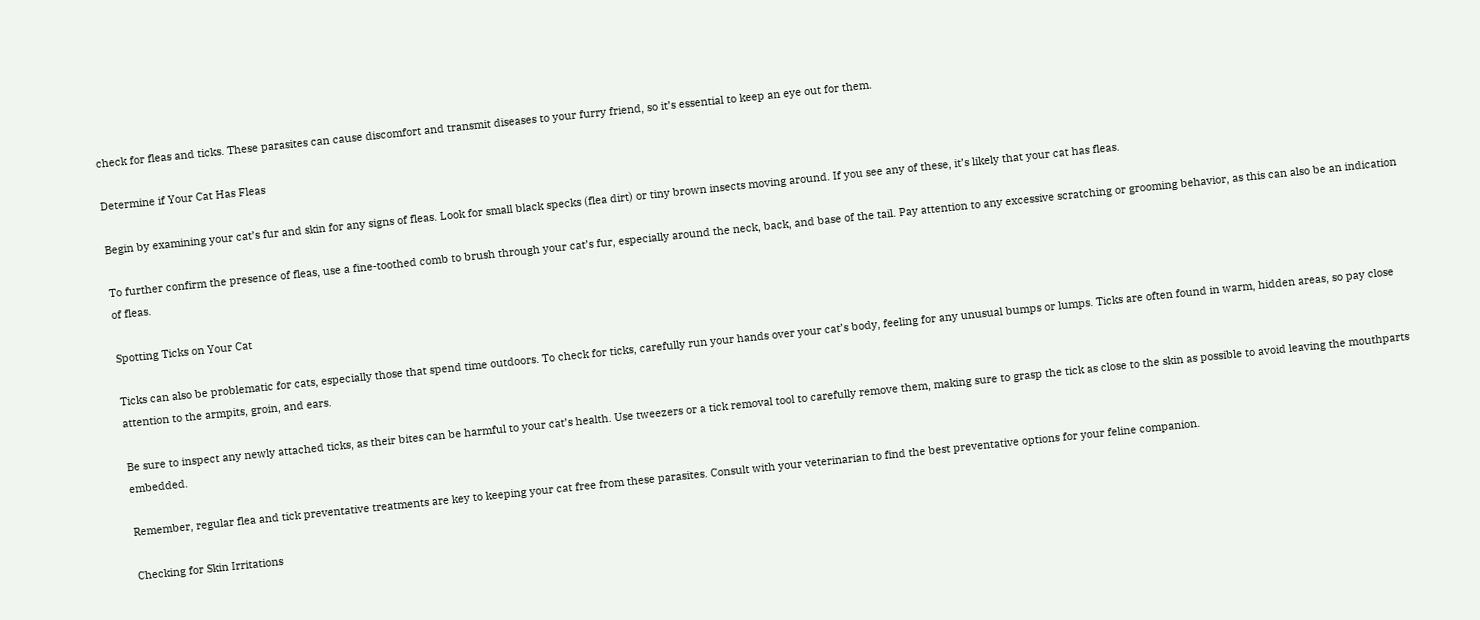check for fleas and ticks. These parasites can cause discomfort and transmit diseases to your furry friend, so it’s essential to keep an eye out for them.

Determine if Your Cat Has Fleas

Begin by examining your cat’s fur and skin for any signs of fleas. Look for small black specks (flea dirt) or tiny brown insects moving around. If you see any of these, it’s likely that your cat has fleas.

To further confirm the presence of fleas, use a fine-toothed comb to brush through your cat’s fur, especially around the neck, back, and base of the tail. Pay attention to any excessive scratching or grooming behavior, as this can also be an indication of fleas.

Spotting Ticks on Your Cat

Ticks can also be problematic for cats, especially those that spend time outdoors. To check for ticks, carefully run your hands over your cat’s body, feeling for any unusual bumps or lumps. Ticks are often found in warm, hidden areas, so pay close attention to the armpits, groin, and ears.

Be sure to inspect any newly attached ticks, as their bites can be harmful to your cat’s health. Use tweezers or a tick removal tool to carefully remove them, making sure to grasp the tick as close to the skin as possible to avoid leaving the mouthparts embedded.

Remember, regular flea and tick preventative treatments are key to keeping your cat free from these parasites. Consult with your veterinarian to find the best preventative options for your feline companion.

Checking for Skin Irritations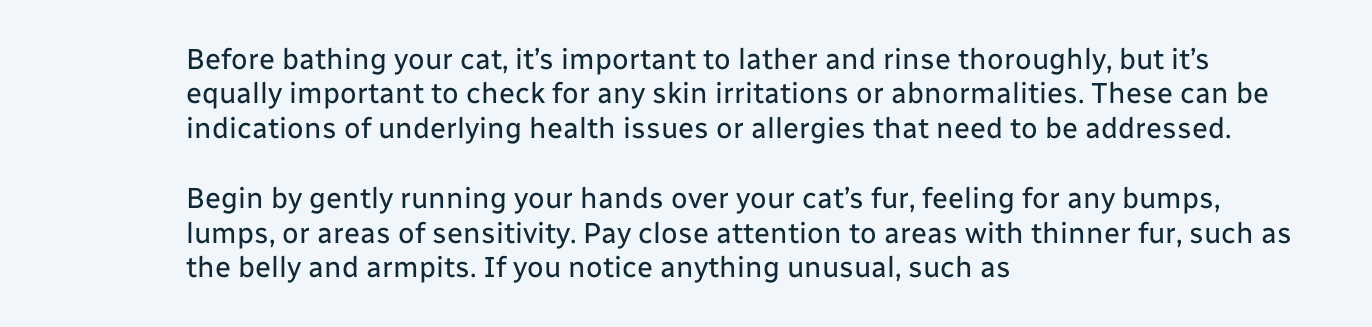Before bathing your cat, it’s important to lather and rinse thoroughly, but it’s equally important to check for any skin irritations or abnormalities. These can be indications of underlying health issues or allergies that need to be addressed.

Begin by gently running your hands over your cat’s fur, feeling for any bumps, lumps, or areas of sensitivity. Pay close attention to areas with thinner fur, such as the belly and armpits. If you notice anything unusual, such as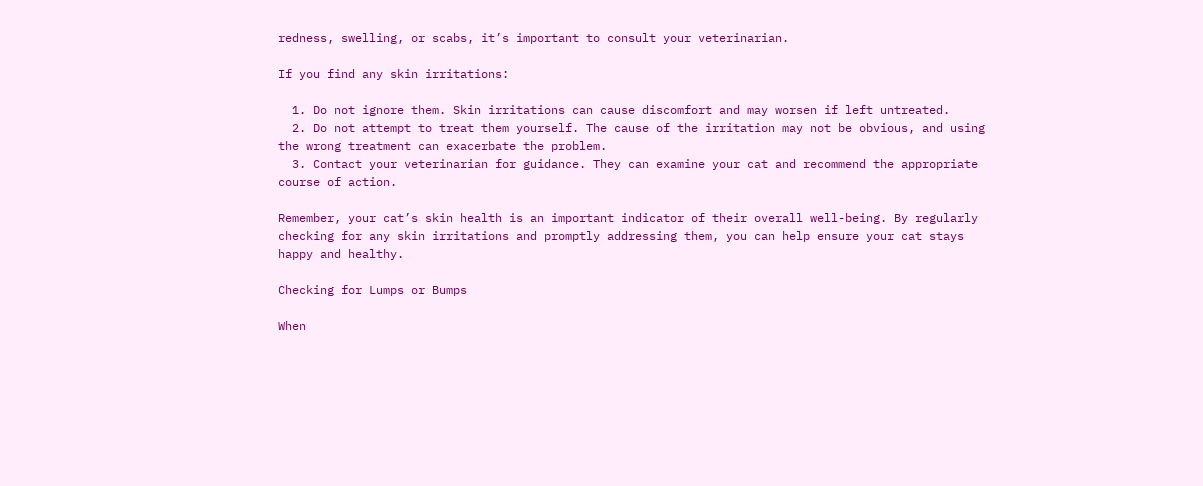redness, swelling, or scabs, it’s important to consult your veterinarian.

If you find any skin irritations:

  1. Do not ignore them. Skin irritations can cause discomfort and may worsen if left untreated.
  2. Do not attempt to treat them yourself. The cause of the irritation may not be obvious, and using the wrong treatment can exacerbate the problem.
  3. Contact your veterinarian for guidance. They can examine your cat and recommend the appropriate course of action.

Remember, your cat’s skin health is an important indicator of their overall well-being. By regularly checking for any skin irritations and promptly addressing them, you can help ensure your cat stays happy and healthy.

Checking for Lumps or Bumps

When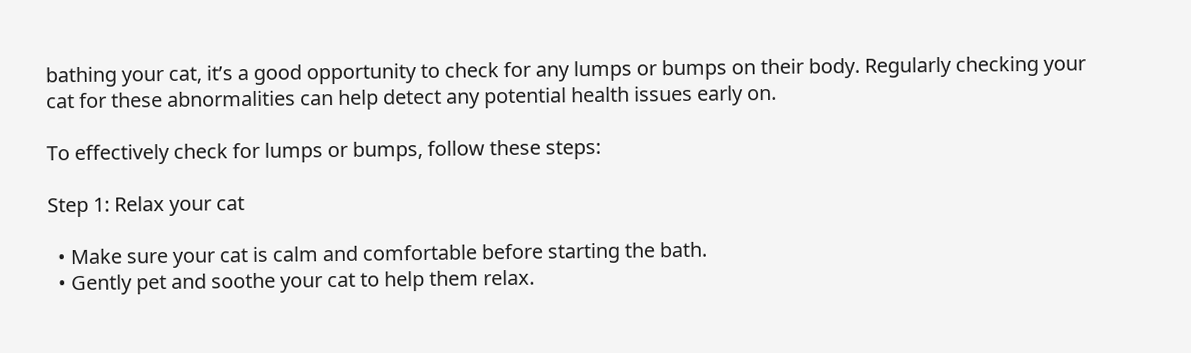bathing your cat, it’s a good opportunity to check for any lumps or bumps on their body. Regularly checking your cat for these abnormalities can help detect any potential health issues early on.

To effectively check for lumps or bumps, follow these steps:

Step 1: Relax your cat

  • Make sure your cat is calm and comfortable before starting the bath.
  • Gently pet and soothe your cat to help them relax.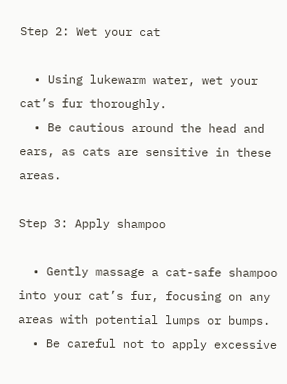Step 2: Wet your cat

  • Using lukewarm water, wet your cat’s fur thoroughly.
  • Be cautious around the head and ears, as cats are sensitive in these areas.

Step 3: Apply shampoo

  • Gently massage a cat-safe shampoo into your cat’s fur, focusing on any areas with potential lumps or bumps.
  • Be careful not to apply excessive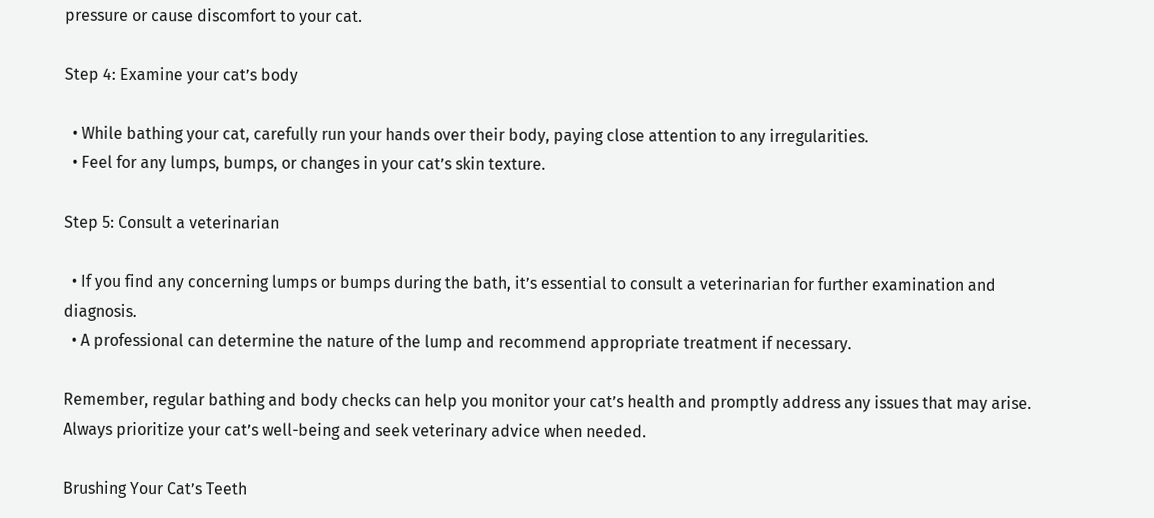pressure or cause discomfort to your cat.

Step 4: Examine your cat’s body

  • While bathing your cat, carefully run your hands over their body, paying close attention to any irregularities.
  • Feel for any lumps, bumps, or changes in your cat’s skin texture.

Step 5: Consult a veterinarian

  • If you find any concerning lumps or bumps during the bath, it’s essential to consult a veterinarian for further examination and diagnosis.
  • A professional can determine the nature of the lump and recommend appropriate treatment if necessary.

Remember, regular bathing and body checks can help you monitor your cat’s health and promptly address any issues that may arise. Always prioritize your cat’s well-being and seek veterinary advice when needed.

Brushing Your Cat’s Teeth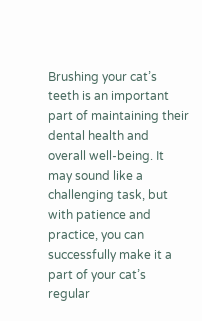Brushing your cat’s teeth is an important part of maintaining their dental health and overall well-being. It may sound like a challenging task, but with patience and practice, you can successfully make it a part of your cat’s regular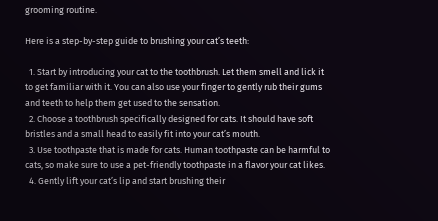grooming routine.

Here is a step-by-step guide to brushing your cat’s teeth:

  1. Start by introducing your cat to the toothbrush. Let them smell and lick it to get familiar with it. You can also use your finger to gently rub their gums and teeth to help them get used to the sensation.
  2. Choose a toothbrush specifically designed for cats. It should have soft bristles and a small head to easily fit into your cat’s mouth.
  3. Use toothpaste that is made for cats. Human toothpaste can be harmful to cats, so make sure to use a pet-friendly toothpaste in a flavor your cat likes.
  4. Gently lift your cat’s lip and start brushing their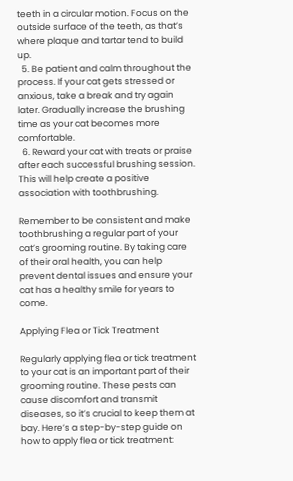teeth in a circular motion. Focus on the outside surface of the teeth, as that’s where plaque and tartar tend to build up.
  5. Be patient and calm throughout the process. If your cat gets stressed or anxious, take a break and try again later. Gradually increase the brushing time as your cat becomes more comfortable.
  6. Reward your cat with treats or praise after each successful brushing session. This will help create a positive association with toothbrushing.

Remember to be consistent and make toothbrushing a regular part of your cat’s grooming routine. By taking care of their oral health, you can help prevent dental issues and ensure your cat has a healthy smile for years to come.

Applying Flea or Tick Treatment

Regularly applying flea or tick treatment to your cat is an important part of their grooming routine. These pests can cause discomfort and transmit diseases, so it’s crucial to keep them at bay. Here’s a step-by-step guide on how to apply flea or tick treatment: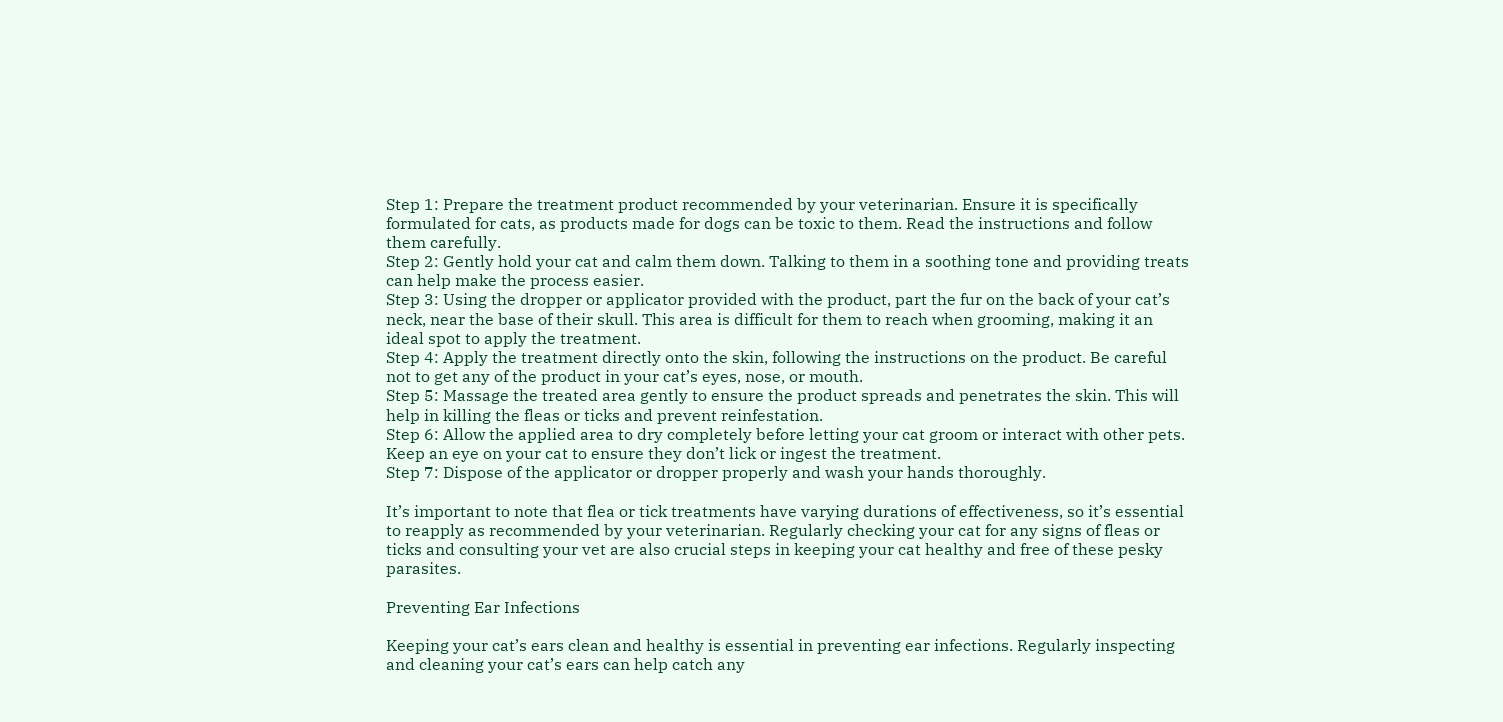Step 1: Prepare the treatment product recommended by your veterinarian. Ensure it is specifically formulated for cats, as products made for dogs can be toxic to them. Read the instructions and follow them carefully.
Step 2: Gently hold your cat and calm them down. Talking to them in a soothing tone and providing treats can help make the process easier.
Step 3: Using the dropper or applicator provided with the product, part the fur on the back of your cat’s neck, near the base of their skull. This area is difficult for them to reach when grooming, making it an ideal spot to apply the treatment.
Step 4: Apply the treatment directly onto the skin, following the instructions on the product. Be careful not to get any of the product in your cat’s eyes, nose, or mouth.
Step 5: Massage the treated area gently to ensure the product spreads and penetrates the skin. This will help in killing the fleas or ticks and prevent reinfestation.
Step 6: Allow the applied area to dry completely before letting your cat groom or interact with other pets. Keep an eye on your cat to ensure they don’t lick or ingest the treatment.
Step 7: Dispose of the applicator or dropper properly and wash your hands thoroughly.

It’s important to note that flea or tick treatments have varying durations of effectiveness, so it’s essential to reapply as recommended by your veterinarian. Regularly checking your cat for any signs of fleas or ticks and consulting your vet are also crucial steps in keeping your cat healthy and free of these pesky parasites.

Preventing Ear Infections

Keeping your cat’s ears clean and healthy is essential in preventing ear infections. Regularly inspecting and cleaning your cat’s ears can help catch any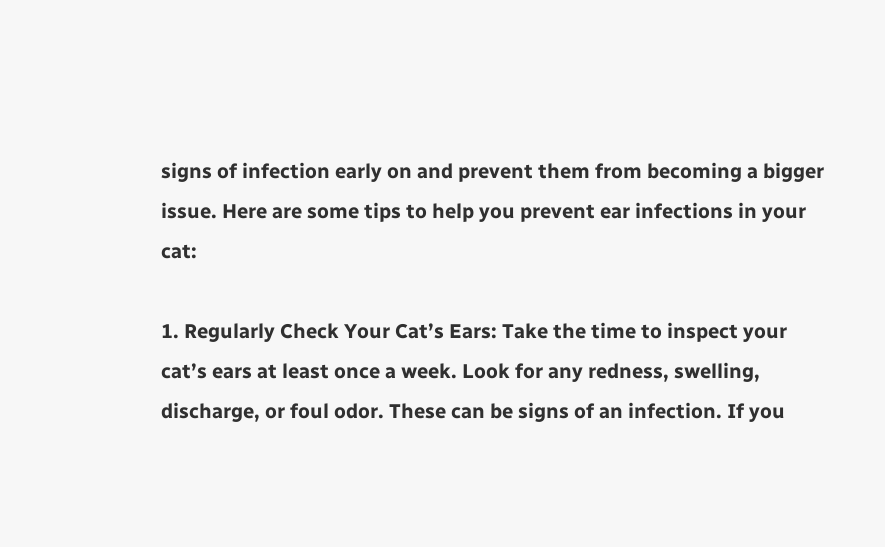signs of infection early on and prevent them from becoming a bigger issue. Here are some tips to help you prevent ear infections in your cat:

1. Regularly Check Your Cat’s Ears: Take the time to inspect your cat’s ears at least once a week. Look for any redness, swelling, discharge, or foul odor. These can be signs of an infection. If you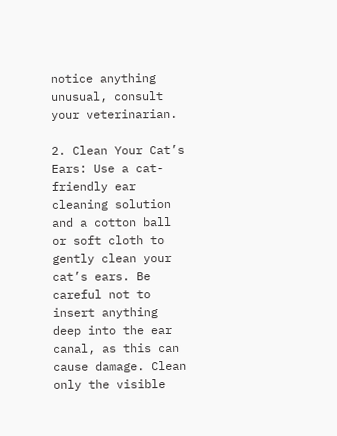notice anything unusual, consult your veterinarian.

2. Clean Your Cat’s Ears: Use a cat-friendly ear cleaning solution and a cotton ball or soft cloth to gently clean your cat’s ears. Be careful not to insert anything deep into the ear canal, as this can cause damage. Clean only the visible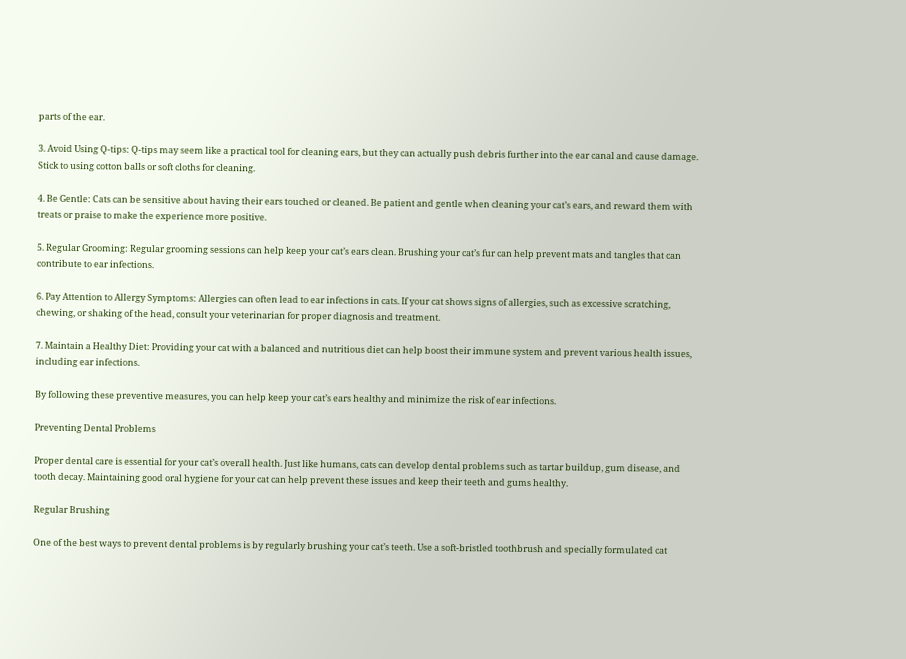parts of the ear.

3. Avoid Using Q-tips: Q-tips may seem like a practical tool for cleaning ears, but they can actually push debris further into the ear canal and cause damage. Stick to using cotton balls or soft cloths for cleaning.

4. Be Gentle: Cats can be sensitive about having their ears touched or cleaned. Be patient and gentle when cleaning your cat’s ears, and reward them with treats or praise to make the experience more positive.

5. Regular Grooming: Regular grooming sessions can help keep your cat’s ears clean. Brushing your cat’s fur can help prevent mats and tangles that can contribute to ear infections.

6. Pay Attention to Allergy Symptoms: Allergies can often lead to ear infections in cats. If your cat shows signs of allergies, such as excessive scratching, chewing, or shaking of the head, consult your veterinarian for proper diagnosis and treatment.

7. Maintain a Healthy Diet: Providing your cat with a balanced and nutritious diet can help boost their immune system and prevent various health issues, including ear infections.

By following these preventive measures, you can help keep your cat’s ears healthy and minimize the risk of ear infections.

Preventing Dental Problems

Proper dental care is essential for your cat’s overall health. Just like humans, cats can develop dental problems such as tartar buildup, gum disease, and tooth decay. Maintaining good oral hygiene for your cat can help prevent these issues and keep their teeth and gums healthy.

Regular Brushing

One of the best ways to prevent dental problems is by regularly brushing your cat’s teeth. Use a soft-bristled toothbrush and specially formulated cat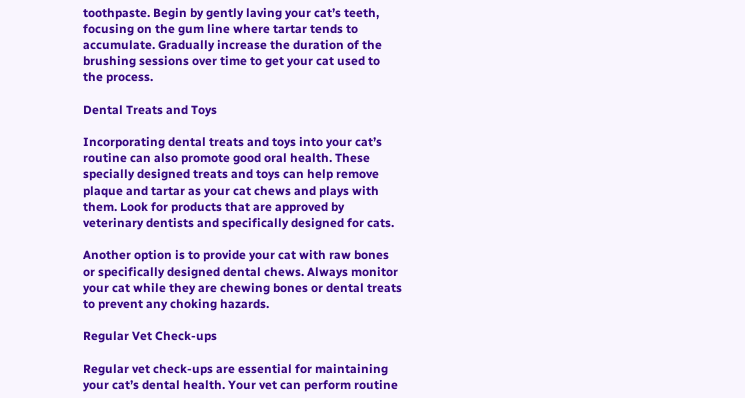toothpaste. Begin by gently laving your cat’s teeth, focusing on the gum line where tartar tends to accumulate. Gradually increase the duration of the brushing sessions over time to get your cat used to the process.

Dental Treats and Toys

Incorporating dental treats and toys into your cat’s routine can also promote good oral health. These specially designed treats and toys can help remove plaque and tartar as your cat chews and plays with them. Look for products that are approved by veterinary dentists and specifically designed for cats.

Another option is to provide your cat with raw bones or specifically designed dental chews. Always monitor your cat while they are chewing bones or dental treats to prevent any choking hazards.

Regular Vet Check-ups

Regular vet check-ups are essential for maintaining your cat’s dental health. Your vet can perform routine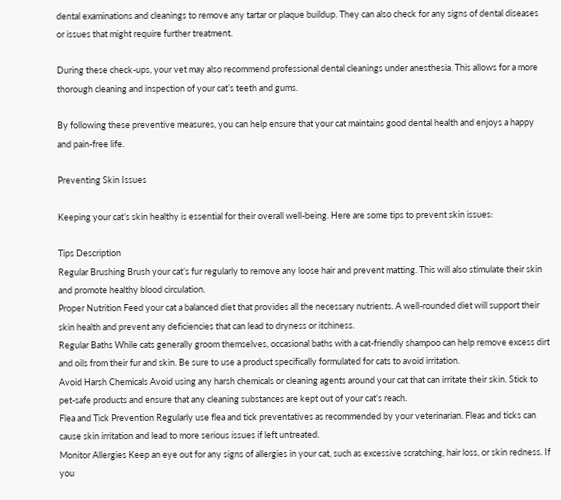dental examinations and cleanings to remove any tartar or plaque buildup. They can also check for any signs of dental diseases or issues that might require further treatment.

During these check-ups, your vet may also recommend professional dental cleanings under anesthesia. This allows for a more thorough cleaning and inspection of your cat’s teeth and gums.

By following these preventive measures, you can help ensure that your cat maintains good dental health and enjoys a happy and pain-free life.

Preventing Skin Issues

Keeping your cat’s skin healthy is essential for their overall well-being. Here are some tips to prevent skin issues:

Tips Description
Regular Brushing Brush your cat’s fur regularly to remove any loose hair and prevent matting. This will also stimulate their skin and promote healthy blood circulation.
Proper Nutrition Feed your cat a balanced diet that provides all the necessary nutrients. A well-rounded diet will support their skin health and prevent any deficiencies that can lead to dryness or itchiness.
Regular Baths While cats generally groom themselves, occasional baths with a cat-friendly shampoo can help remove excess dirt and oils from their fur and skin. Be sure to use a product specifically formulated for cats to avoid irritation.
Avoid Harsh Chemicals Avoid using any harsh chemicals or cleaning agents around your cat that can irritate their skin. Stick to pet-safe products and ensure that any cleaning substances are kept out of your cat’s reach.
Flea and Tick Prevention Regularly use flea and tick preventatives as recommended by your veterinarian. Fleas and ticks can cause skin irritation and lead to more serious issues if left untreated.
Monitor Allergies Keep an eye out for any signs of allergies in your cat, such as excessive scratching, hair loss, or skin redness. If you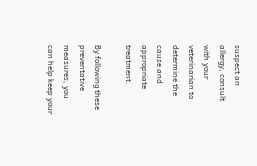suspect an allergy, consult with your veterinarian to determine the cause and appropriate treatment.

By following these preventative measures, you can help keep your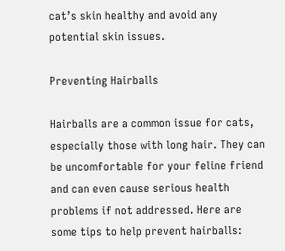cat’s skin healthy and avoid any potential skin issues.

Preventing Hairballs

Hairballs are a common issue for cats, especially those with long hair. They can be uncomfortable for your feline friend and can even cause serious health problems if not addressed. Here are some tips to help prevent hairballs: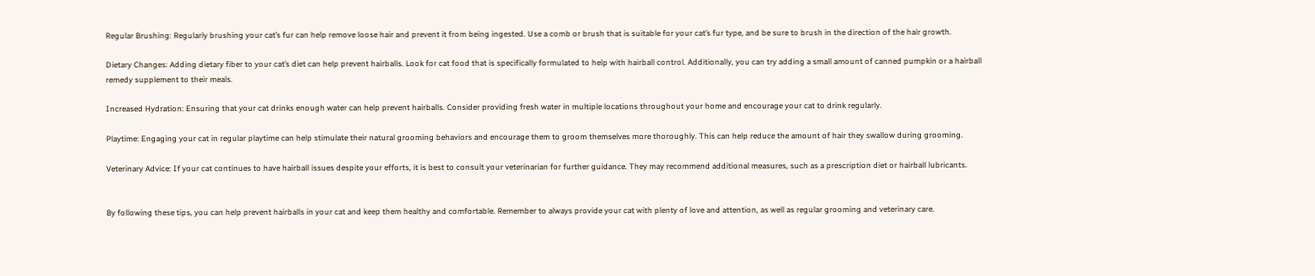Regular Brushing: Regularly brushing your cat’s fur can help remove loose hair and prevent it from being ingested. Use a comb or brush that is suitable for your cat’s fur type, and be sure to brush in the direction of the hair growth.

Dietary Changes: Adding dietary fiber to your cat’s diet can help prevent hairballs. Look for cat food that is specifically formulated to help with hairball control. Additionally, you can try adding a small amount of canned pumpkin or a hairball remedy supplement to their meals.

Increased Hydration: Ensuring that your cat drinks enough water can help prevent hairballs. Consider providing fresh water in multiple locations throughout your home and encourage your cat to drink regularly.

Playtime: Engaging your cat in regular playtime can help stimulate their natural grooming behaviors and encourage them to groom themselves more thoroughly. This can help reduce the amount of hair they swallow during grooming.

Veterinary Advice: If your cat continues to have hairball issues despite your efforts, it is best to consult your veterinarian for further guidance. They may recommend additional measures, such as a prescription diet or hairball lubricants.


By following these tips, you can help prevent hairballs in your cat and keep them healthy and comfortable. Remember to always provide your cat with plenty of love and attention, as well as regular grooming and veterinary care.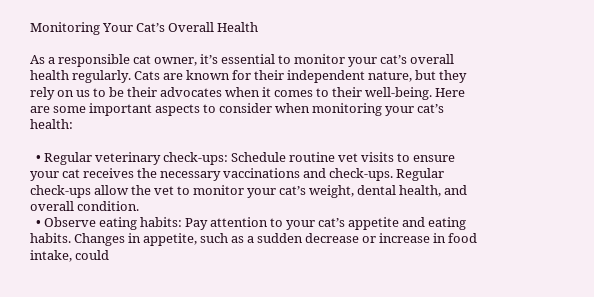Monitoring Your Cat’s Overall Health

As a responsible cat owner, it’s essential to monitor your cat’s overall health regularly. Cats are known for their independent nature, but they rely on us to be their advocates when it comes to their well-being. Here are some important aspects to consider when monitoring your cat’s health:

  • Regular veterinary check-ups: Schedule routine vet visits to ensure your cat receives the necessary vaccinations and check-ups. Regular check-ups allow the vet to monitor your cat’s weight, dental health, and overall condition.
  • Observe eating habits: Pay attention to your cat’s appetite and eating habits. Changes in appetite, such as a sudden decrease or increase in food intake, could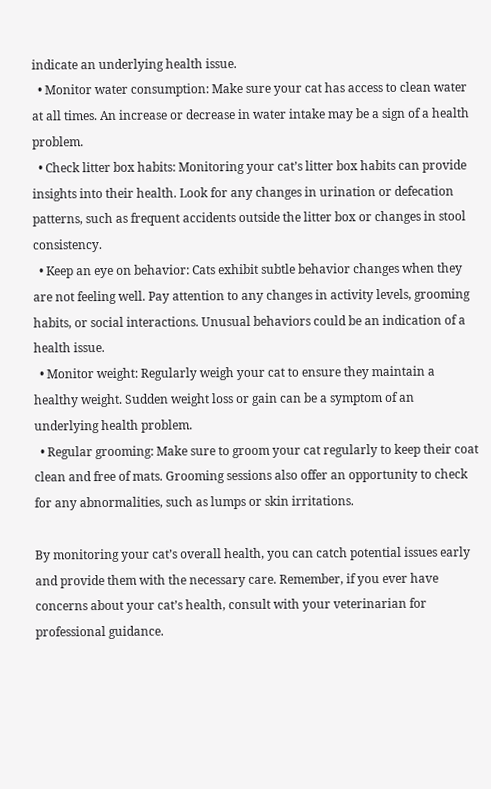indicate an underlying health issue.
  • Monitor water consumption: Make sure your cat has access to clean water at all times. An increase or decrease in water intake may be a sign of a health problem.
  • Check litter box habits: Monitoring your cat’s litter box habits can provide insights into their health. Look for any changes in urination or defecation patterns, such as frequent accidents outside the litter box or changes in stool consistency.
  • Keep an eye on behavior: Cats exhibit subtle behavior changes when they are not feeling well. Pay attention to any changes in activity levels, grooming habits, or social interactions. Unusual behaviors could be an indication of a health issue.
  • Monitor weight: Regularly weigh your cat to ensure they maintain a healthy weight. Sudden weight loss or gain can be a symptom of an underlying health problem.
  • Regular grooming: Make sure to groom your cat regularly to keep their coat clean and free of mats. Grooming sessions also offer an opportunity to check for any abnormalities, such as lumps or skin irritations.

By monitoring your cat’s overall health, you can catch potential issues early and provide them with the necessary care. Remember, if you ever have concerns about your cat’s health, consult with your veterinarian for professional guidance.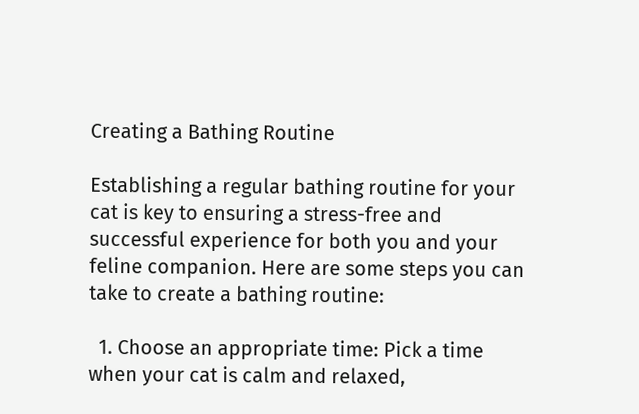Creating a Bathing Routine

Establishing a regular bathing routine for your cat is key to ensuring a stress-free and successful experience for both you and your feline companion. Here are some steps you can take to create a bathing routine:

  1. Choose an appropriate time: Pick a time when your cat is calm and relaxed,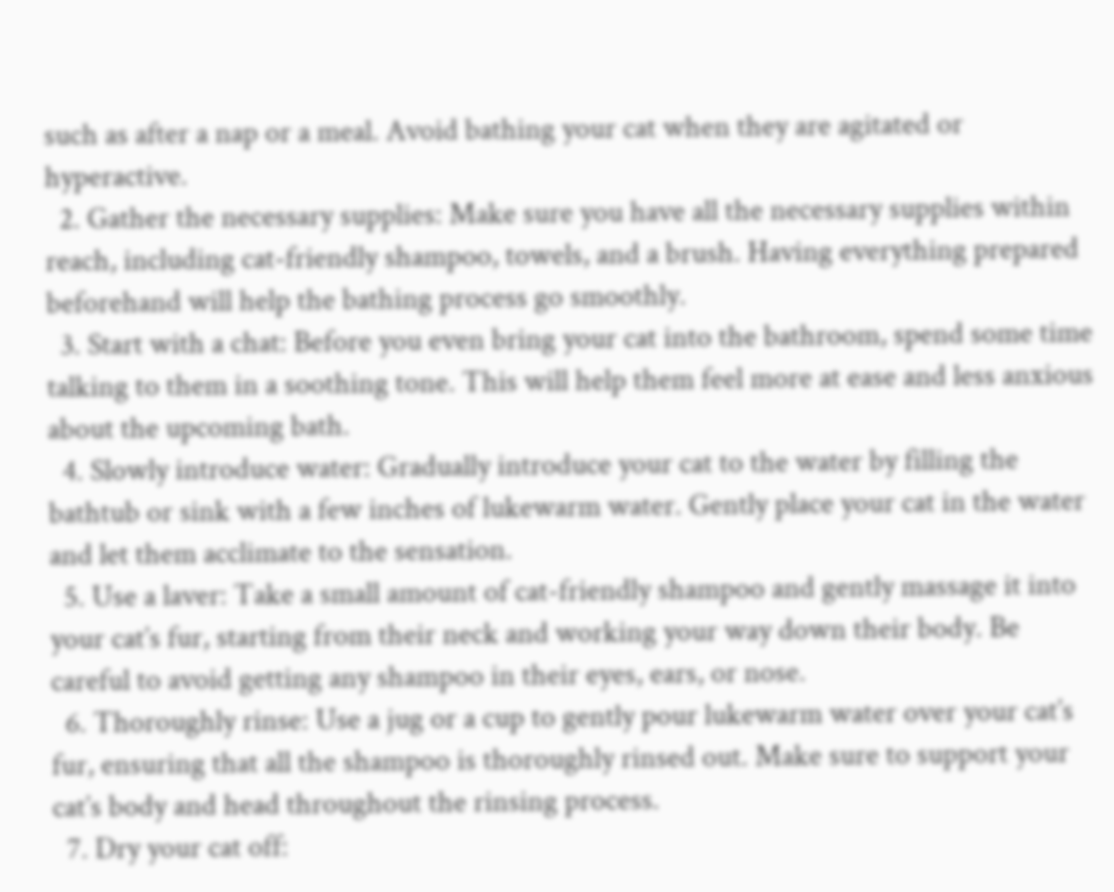such as after a nap or a meal. Avoid bathing your cat when they are agitated or hyperactive.
  2. Gather the necessary supplies: Make sure you have all the necessary supplies within reach, including cat-friendly shampoo, towels, and a brush. Having everything prepared beforehand will help the bathing process go smoothly.
  3. Start with a chat: Before you even bring your cat into the bathroom, spend some time talking to them in a soothing tone. This will help them feel more at ease and less anxious about the upcoming bath.
  4. Slowly introduce water: Gradually introduce your cat to the water by filling the bathtub or sink with a few inches of lukewarm water. Gently place your cat in the water and let them acclimate to the sensation.
  5. Use a laver: Take a small amount of cat-friendly shampoo and gently massage it into your cat’s fur, starting from their neck and working your way down their body. Be careful to avoid getting any shampoo in their eyes, ears, or nose.
  6. Thoroughly rinse: Use a jug or a cup to gently pour lukewarm water over your cat’s fur, ensuring that all the shampoo is thoroughly rinsed out. Make sure to support your cat’s body and head throughout the rinsing process.
  7. Dry your cat off: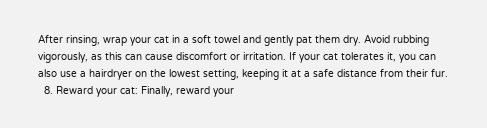After rinsing, wrap your cat in a soft towel and gently pat them dry. Avoid rubbing vigorously, as this can cause discomfort or irritation. If your cat tolerates it, you can also use a hairdryer on the lowest setting, keeping it at a safe distance from their fur.
  8. Reward your cat: Finally, reward your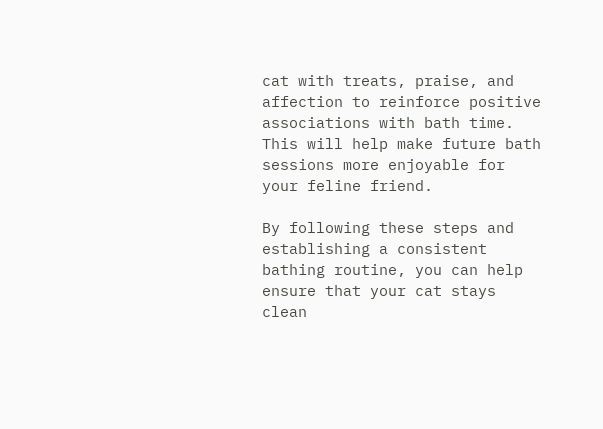cat with treats, praise, and affection to reinforce positive associations with bath time. This will help make future bath sessions more enjoyable for your feline friend.

By following these steps and establishing a consistent bathing routine, you can help ensure that your cat stays clean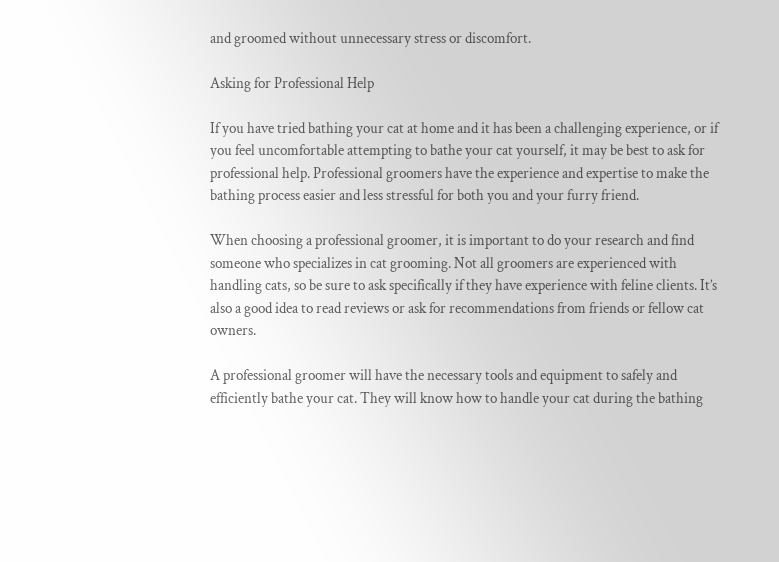and groomed without unnecessary stress or discomfort.

Asking for Professional Help

If you have tried bathing your cat at home and it has been a challenging experience, or if you feel uncomfortable attempting to bathe your cat yourself, it may be best to ask for professional help. Professional groomers have the experience and expertise to make the bathing process easier and less stressful for both you and your furry friend.

When choosing a professional groomer, it is important to do your research and find someone who specializes in cat grooming. Not all groomers are experienced with handling cats, so be sure to ask specifically if they have experience with feline clients. It’s also a good idea to read reviews or ask for recommendations from friends or fellow cat owners.

A professional groomer will have the necessary tools and equipment to safely and efficiently bathe your cat. They will know how to handle your cat during the bathing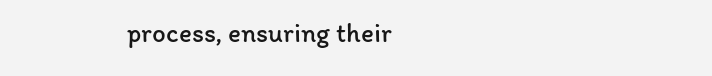process, ensuring their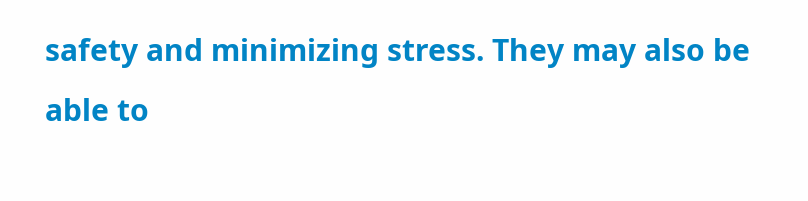safety and minimizing stress. They may also be able to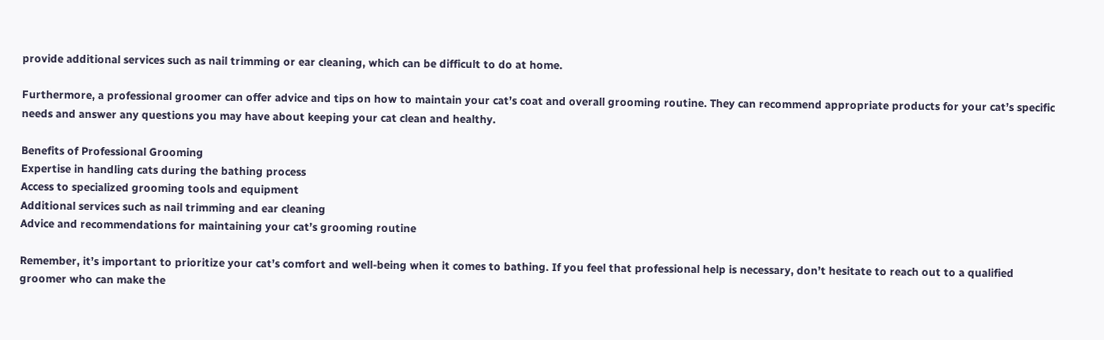provide additional services such as nail trimming or ear cleaning, which can be difficult to do at home.

Furthermore, a professional groomer can offer advice and tips on how to maintain your cat’s coat and overall grooming routine. They can recommend appropriate products for your cat’s specific needs and answer any questions you may have about keeping your cat clean and healthy.

Benefits of Professional Grooming
Expertise in handling cats during the bathing process
Access to specialized grooming tools and equipment
Additional services such as nail trimming and ear cleaning
Advice and recommendations for maintaining your cat’s grooming routine

Remember, it’s important to prioritize your cat’s comfort and well-being when it comes to bathing. If you feel that professional help is necessary, don’t hesitate to reach out to a qualified groomer who can make the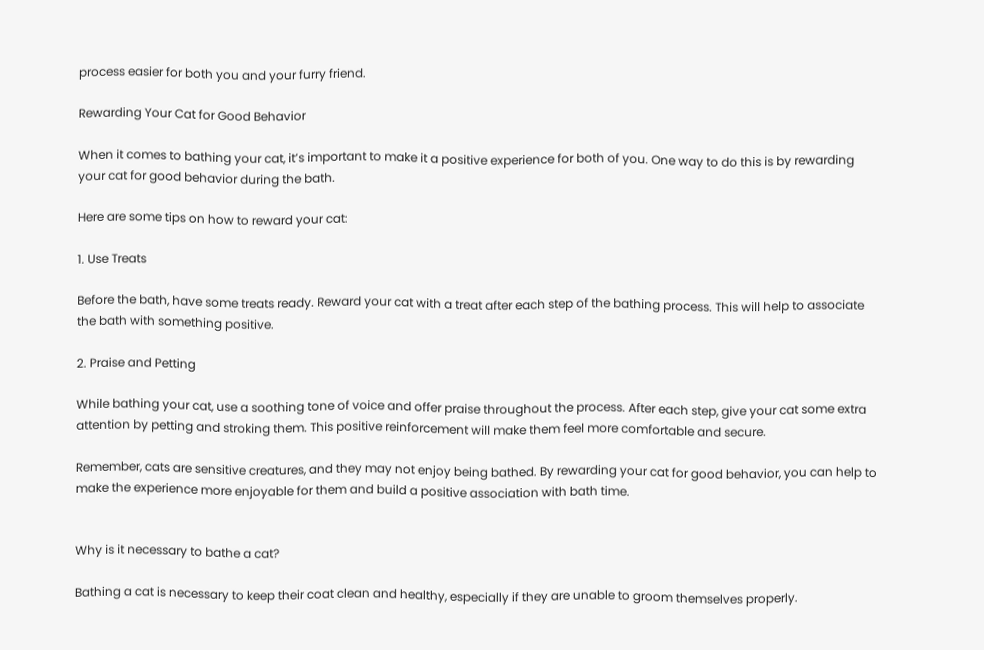process easier for both you and your furry friend.

Rewarding Your Cat for Good Behavior

When it comes to bathing your cat, it’s important to make it a positive experience for both of you. One way to do this is by rewarding your cat for good behavior during the bath.

Here are some tips on how to reward your cat:

1. Use Treats

Before the bath, have some treats ready. Reward your cat with a treat after each step of the bathing process. This will help to associate the bath with something positive.

2. Praise and Petting

While bathing your cat, use a soothing tone of voice and offer praise throughout the process. After each step, give your cat some extra attention by petting and stroking them. This positive reinforcement will make them feel more comfortable and secure.

Remember, cats are sensitive creatures, and they may not enjoy being bathed. By rewarding your cat for good behavior, you can help to make the experience more enjoyable for them and build a positive association with bath time.


Why is it necessary to bathe a cat?

Bathing a cat is necessary to keep their coat clean and healthy, especially if they are unable to groom themselves properly.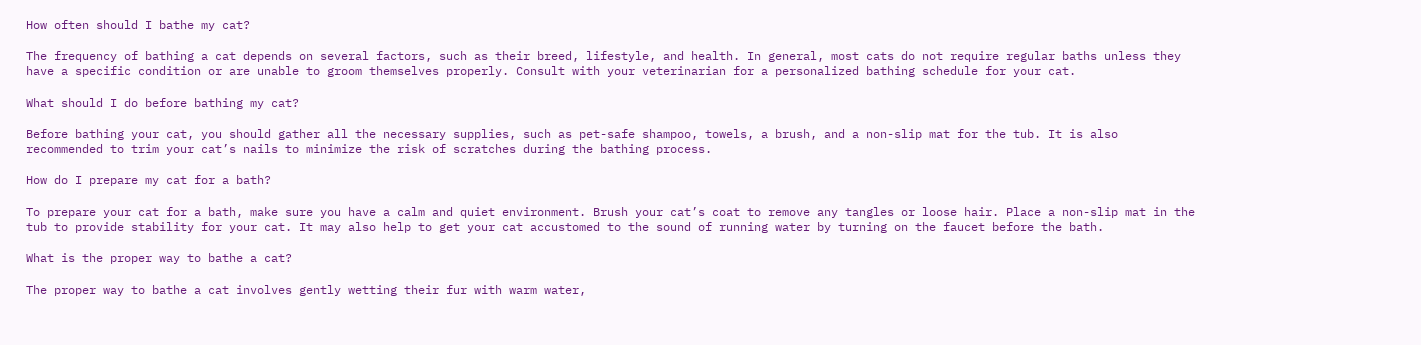How often should I bathe my cat?

The frequency of bathing a cat depends on several factors, such as their breed, lifestyle, and health. In general, most cats do not require regular baths unless they have a specific condition or are unable to groom themselves properly. Consult with your veterinarian for a personalized bathing schedule for your cat.

What should I do before bathing my cat?

Before bathing your cat, you should gather all the necessary supplies, such as pet-safe shampoo, towels, a brush, and a non-slip mat for the tub. It is also recommended to trim your cat’s nails to minimize the risk of scratches during the bathing process.

How do I prepare my cat for a bath?

To prepare your cat for a bath, make sure you have a calm and quiet environment. Brush your cat’s coat to remove any tangles or loose hair. Place a non-slip mat in the tub to provide stability for your cat. It may also help to get your cat accustomed to the sound of running water by turning on the faucet before the bath.

What is the proper way to bathe a cat?

The proper way to bathe a cat involves gently wetting their fur with warm water,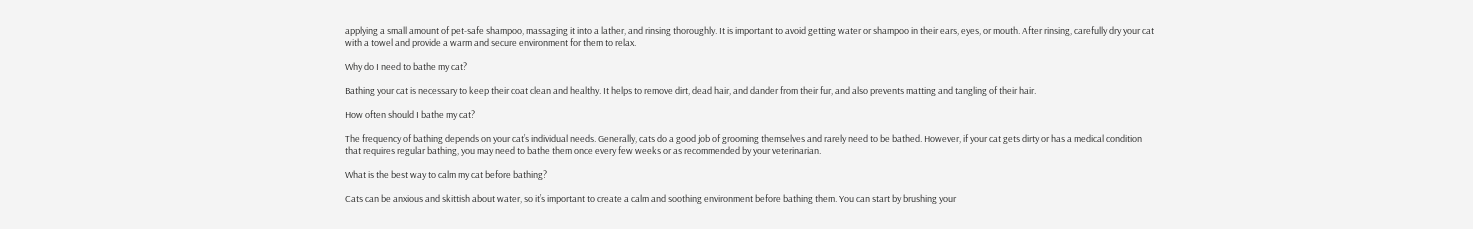applying a small amount of pet-safe shampoo, massaging it into a lather, and rinsing thoroughly. It is important to avoid getting water or shampoo in their ears, eyes, or mouth. After rinsing, carefully dry your cat with a towel and provide a warm and secure environment for them to relax.

Why do I need to bathe my cat?

Bathing your cat is necessary to keep their coat clean and healthy. It helps to remove dirt, dead hair, and dander from their fur, and also prevents matting and tangling of their hair.

How often should I bathe my cat?

The frequency of bathing depends on your cat’s individual needs. Generally, cats do a good job of grooming themselves and rarely need to be bathed. However, if your cat gets dirty or has a medical condition that requires regular bathing, you may need to bathe them once every few weeks or as recommended by your veterinarian.

What is the best way to calm my cat before bathing?

Cats can be anxious and skittish about water, so it’s important to create a calm and soothing environment before bathing them. You can start by brushing your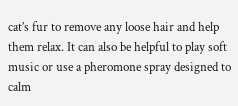cat’s fur to remove any loose hair and help them relax. It can also be helpful to play soft music or use a pheromone spray designed to calm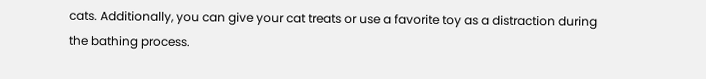cats. Additionally, you can give your cat treats or use a favorite toy as a distraction during the bathing process.